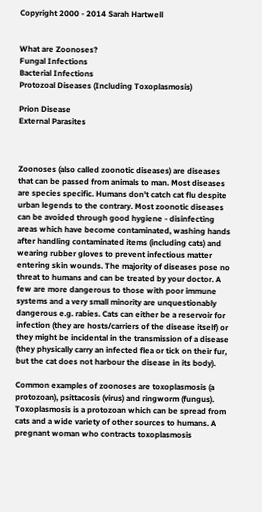Copyright 2000 - 2014 Sarah Hartwell


What are Zoonoses?
Fungal Infections
Bacterial Infections
Protozoal Diseases (Including Toxoplasmosis)

Prion Disease
External Parasites



Zoonoses (also called zoonotic diseases) are diseases that can be passed from animals to man. Most diseases are species specific. Humans don't catch cat flu despite urban legends to the contrary. Most zoonotic diseases can be avoided through good hygiene - disinfecting areas which have become contaminated, washing hands after handling contaminated items (including cats) and wearing rubber gloves to prevent infectious matter entering skin wounds. The majority of diseases pose no threat to humans and can be treated by your doctor. A few are more dangerous to those with poor immune systems and a very small minority are unquestionably dangerous e.g. rabies. Cats can either be a reservoir for infection (they are hosts/carriers of the disease itself) or they might be incidental in the transmission of a disease (they physically carry an infected flea or tick on their fur, but the cat does not harbour the disease in its body).

Common examples of zoonoses are toxoplasmosis (a protozoan), psittacosis (virus) and ringworm (fungus). Toxoplasmosis is a protozoan which can be spread from cats and a wide variety of other sources to humans. A pregnant woman who contracts toxoplasmosis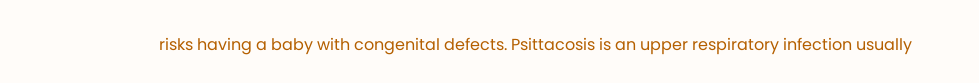risks having a baby with congenital defects. Psittacosis is an upper respiratory infection usually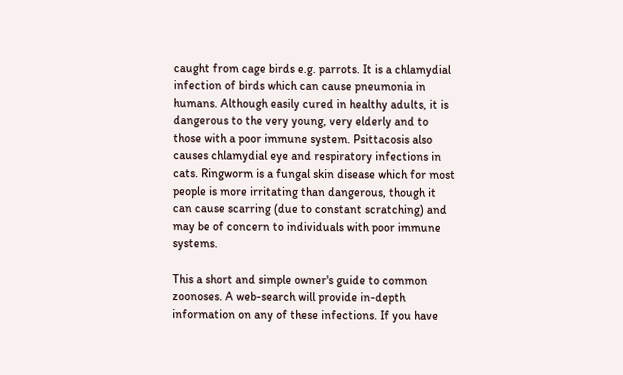caught from cage birds e.g. parrots. It is a chlamydial infection of birds which can cause pneumonia in humans. Although easily cured in healthy adults, it is dangerous to the very young, very elderly and to those with a poor immune system. Psittacosis also causes chlamydial eye and respiratory infections in cats. Ringworm is a fungal skin disease which for most people is more irritating than dangerous, though it can cause scarring (due to constant scratching) and may be of concern to individuals with poor immune systems.

This a short and simple owner's guide to common zoonoses. A web-search will provide in-depth information on any of these infections. If you have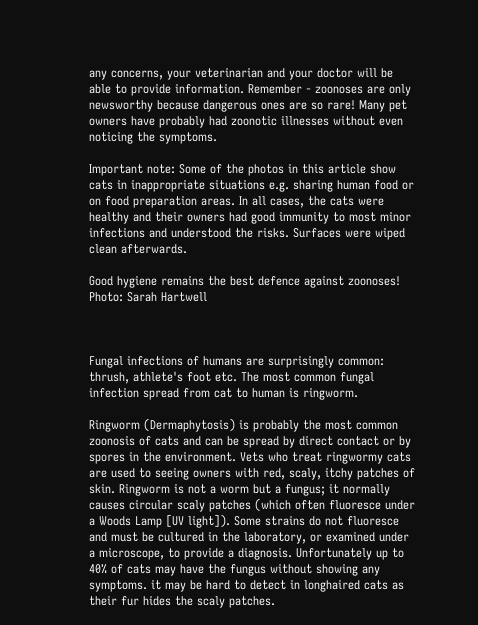any concerns, your veterinarian and your doctor will be able to provide information. Remember - zoonoses are only newsworthy because dangerous ones are so rare! Many pet owners have probably had zoonotic illnesses without even noticing the symptoms.

Important note: Some of the photos in this article show cats in inappropriate situations e.g. sharing human food or on food preparation areas. In all cases, the cats were healthy and their owners had good immunity to most minor infections and understood the risks. Surfaces were wiped clean afterwards.

Good hygiene remains the best defence against zoonoses!
Photo: Sarah Hartwell



Fungal infections of humans are surprisingly common: thrush, athlete's foot etc. The most common fungal infection spread from cat to human is ringworm.

Ringworm (Dermaphytosis) is probably the most common zoonosis of cats and can be spread by direct contact or by spores in the environment. Vets who treat ringwormy cats are used to seeing owners with red, scaly, itchy patches of skin. Ringworm is not a worm but a fungus; it normally causes circular scaly patches (which often fluoresce under a Woods Lamp [UV light]). Some strains do not fluoresce and must be cultured in the laboratory, or examined under a microscope, to provide a diagnosis. Unfortunately up to 40% of cats may have the fungus without showing any symptoms. it may be hard to detect in longhaired cats as their fur hides the scaly patches.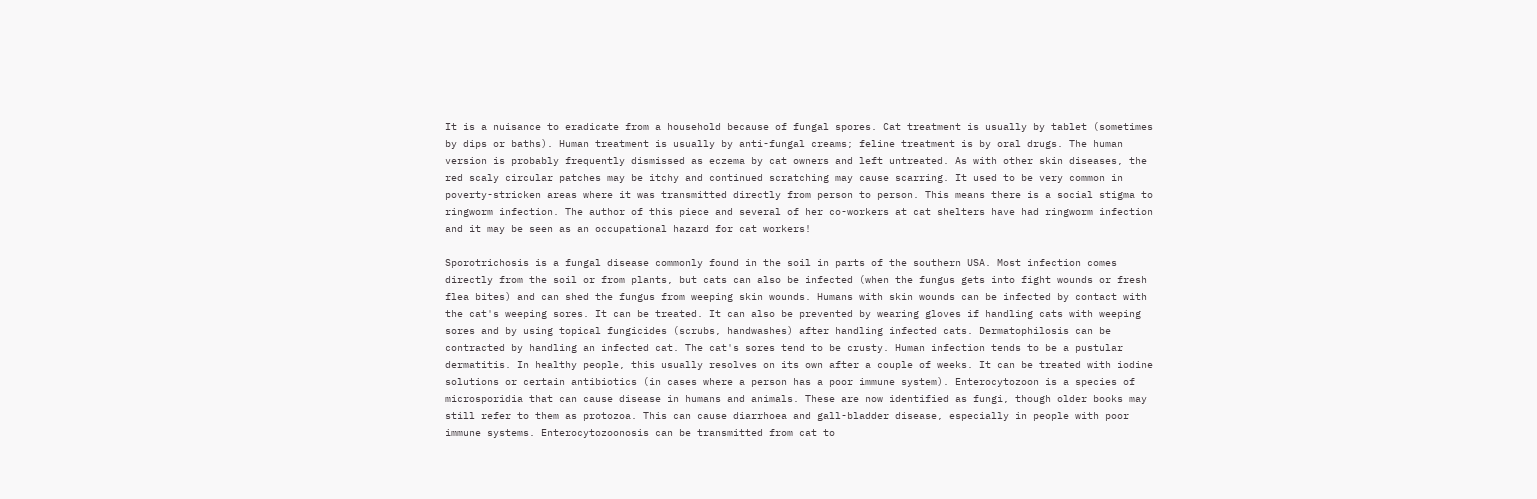It is a nuisance to eradicate from a household because of fungal spores. Cat treatment is usually by tablet (sometimes by dips or baths). Human treatment is usually by anti-fungal creams; feline treatment is by oral drugs. The human version is probably frequently dismissed as eczema by cat owners and left untreated. As with other skin diseases, the red scaly circular patches may be itchy and continued scratching may cause scarring. It used to be very common in poverty-stricken areas where it was transmitted directly from person to person. This means there is a social stigma to ringworm infection. The author of this piece and several of her co-workers at cat shelters have had ringworm infection and it may be seen as an occupational hazard for cat workers!

Sporotrichosis is a fungal disease commonly found in the soil in parts of the southern USA. Most infection comes directly from the soil or from plants, but cats can also be infected (when the fungus gets into fight wounds or fresh flea bites) and can shed the fungus from weeping skin wounds. Humans with skin wounds can be infected by contact with the cat's weeping sores. It can be treated. It can also be prevented by wearing gloves if handling cats with weeping sores and by using topical fungicides (scrubs, handwashes) after handling infected cats. Dermatophilosis can be contracted by handling an infected cat. The cat's sores tend to be crusty. Human infection tends to be a pustular dermatitis. In healthy people, this usually resolves on its own after a couple of weeks. It can be treated with iodine solutions or certain antibiotics (in cases where a person has a poor immune system). Enterocytozoon is a species of microsporidia that can cause disease in humans and animals. These are now identified as fungi, though older books may still refer to them as protozoa. This can cause diarrhoea and gall-bladder disease, especially in people with poor immune systems. Enterocytozoonosis can be transmitted from cat to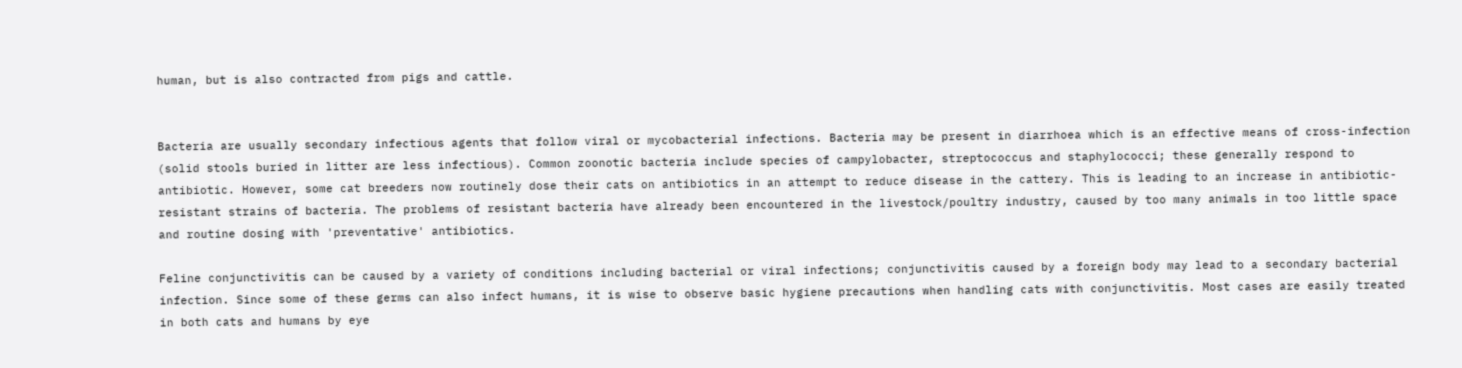human, but is also contracted from pigs and cattle.


Bacteria are usually secondary infectious agents that follow viral or mycobacterial infections. Bacteria may be present in diarrhoea which is an effective means of cross-infection (solid stools buried in litter are less infectious). Common zoonotic bacteria include species of campylobacter, streptococcus and staphylococci; these generally respond to antibiotic. However, some cat breeders now routinely dose their cats on antibiotics in an attempt to reduce disease in the cattery. This is leading to an increase in antibiotic-resistant strains of bacteria. The problems of resistant bacteria have already been encountered in the livestock/poultry industry, caused by too many animals in too little space and routine dosing with 'preventative' antibiotics.

Feline conjunctivitis can be caused by a variety of conditions including bacterial or viral infections; conjunctivitis caused by a foreign body may lead to a secondary bacterial infection. Since some of these germs can also infect humans, it is wise to observe basic hygiene precautions when handling cats with conjunctivitis. Most cases are easily treated in both cats and humans by eye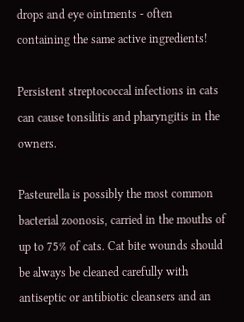drops and eye ointments - often containing the same active ingredients!

Persistent streptococcal infections in cats can cause tonsilitis and pharyngitis in the owners.

Pasteurella is possibly the most common bacterial zoonosis, carried in the mouths of up to 75% of cats. Cat bite wounds should be always be cleaned carefully with antiseptic or antibiotic cleansers and an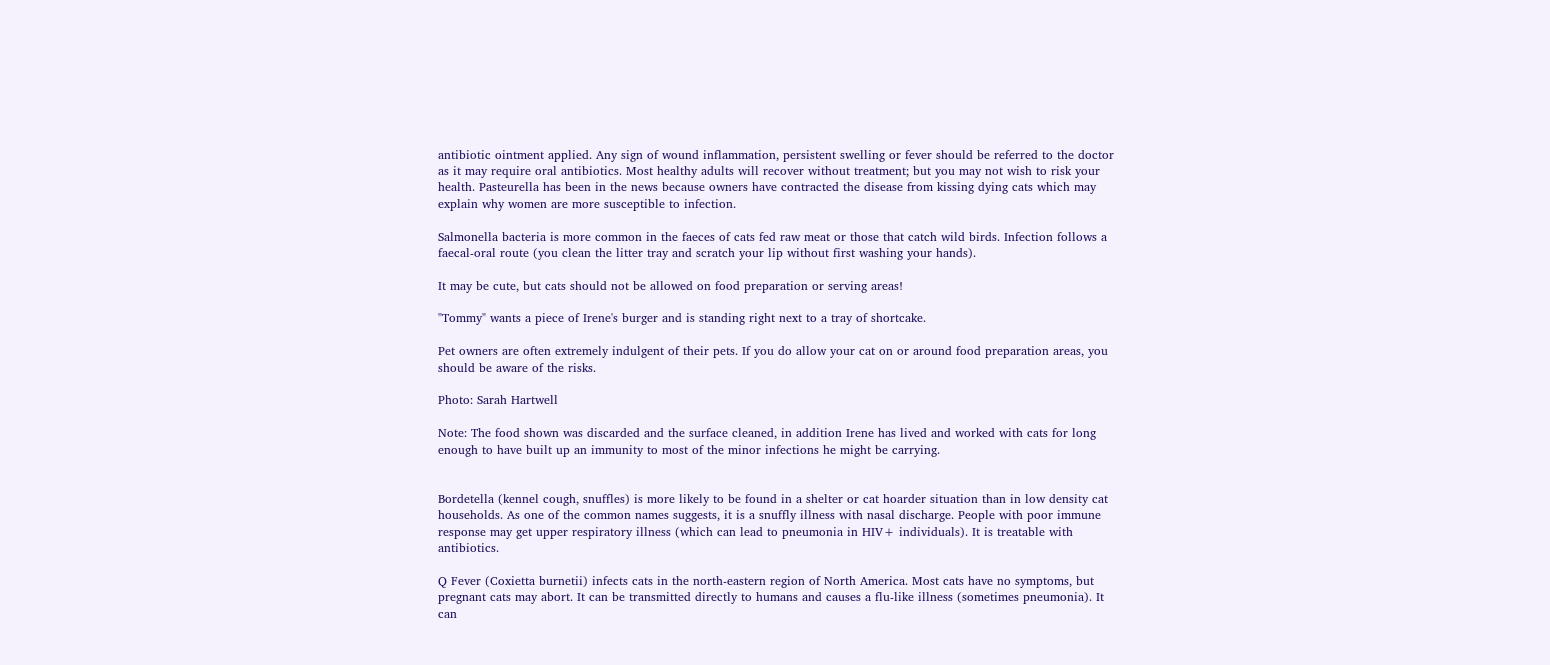antibiotic ointment applied. Any sign of wound inflammation, persistent swelling or fever should be referred to the doctor as it may require oral antibiotics. Most healthy adults will recover without treatment; but you may not wish to risk your health. Pasteurella has been in the news because owners have contracted the disease from kissing dying cats which may explain why women are more susceptible to infection.

Salmonella bacteria is more common in the faeces of cats fed raw meat or those that catch wild birds. Infection follows a faecal-oral route (you clean the litter tray and scratch your lip without first washing your hands).

It may be cute, but cats should not be allowed on food preparation or serving areas!

"Tommy" wants a piece of Irene's burger and is standing right next to a tray of shortcake.

Pet owners are often extremely indulgent of their pets. If you do allow your cat on or around food preparation areas, you should be aware of the risks.

Photo: Sarah Hartwell

Note: The food shown was discarded and the surface cleaned, in addition Irene has lived and worked with cats for long enough to have built up an immunity to most of the minor infections he might be carrying.


Bordetella (kennel cough, snuffles) is more likely to be found in a shelter or cat hoarder situation than in low density cat households. As one of the common names suggests, it is a snuffly illness with nasal discharge. People with poor immune response may get upper respiratory illness (which can lead to pneumonia in HIV+ individuals). It is treatable with antibiotics.

Q Fever (Coxietta burnetii) infects cats in the north-eastern region of North America. Most cats have no symptoms, but pregnant cats may abort. It can be transmitted directly to humans and causes a flu-like illness (sometimes pneumonia). It can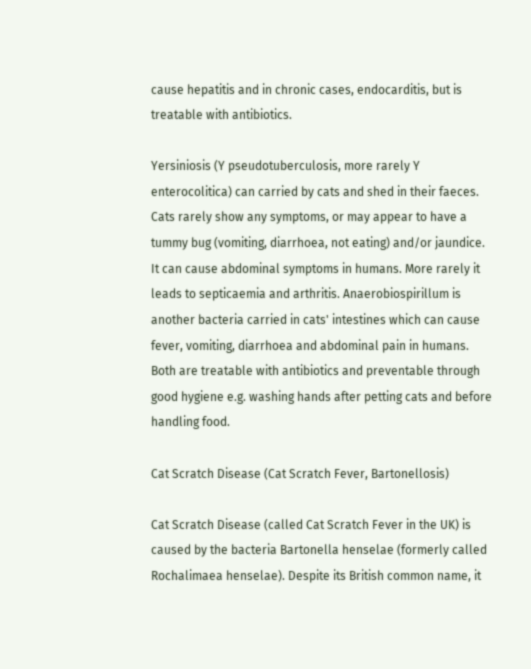cause hepatitis and in chronic cases, endocarditis, but is treatable with antibiotics.

Yersiniosis (Y pseudotuberculosis, more rarely Y enterocolitica) can carried by cats and shed in their faeces. Cats rarely show any symptoms, or may appear to have a tummy bug (vomiting, diarrhoea, not eating) and/or jaundice. It can cause abdominal symptoms in humans. More rarely it leads to septicaemia and arthritis. Anaerobiospirillum is another bacteria carried in cats' intestines which can cause fever, vomiting, diarrhoea and abdominal pain in humans. Both are treatable with antibiotics and preventable through good hygiene e.g. washing hands after petting cats and before handling food.

Cat Scratch Disease (Cat Scratch Fever, Bartonellosis)

Cat Scratch Disease (called Cat Scratch Fever in the UK) is caused by the bacteria Bartonella henselae (formerly called Rochalimaea henselae). Despite its British common name, it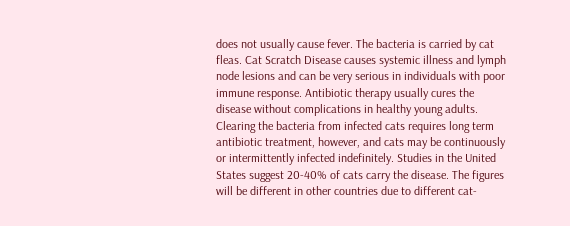does not usually cause fever. The bacteria is carried by cat fleas. Cat Scratch Disease causes systemic illness and lymph node lesions and can be very serious in individuals with poor immune response. Antibiotic therapy usually cures the disease without complications in healthy young adults. Clearing the bacteria from infected cats requires long term antibiotic treatment, however, and cats may be continuously or intermittently infected indefinitely. Studies in the United States suggest 20-40% of cats carry the disease. The figures will be different in other countries due to different cat-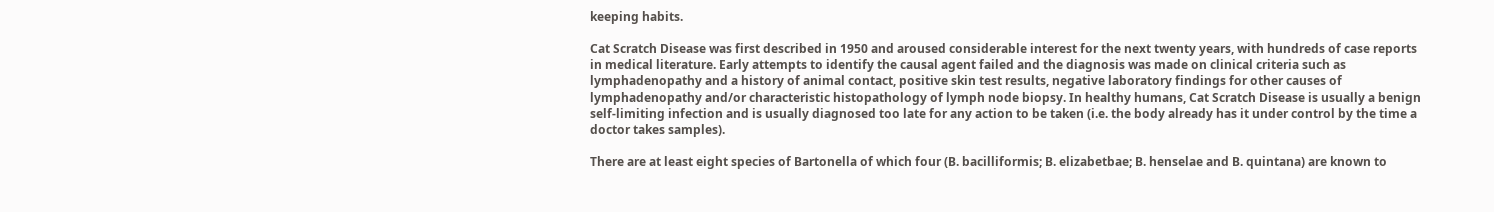keeping habits.

Cat Scratch Disease was first described in 1950 and aroused considerable interest for the next twenty years, with hundreds of case reports in medical literature. Early attempts to identify the causal agent failed and the diagnosis was made on clinical criteria such as lymphadenopathy and a history of animal contact, positive skin test results, negative laboratory findings for other causes of lymphadenopathy and/or characteristic histopathology of lymph node biopsy. In healthy humans, Cat Scratch Disease is usually a benign self-limiting infection and is usually diagnosed too late for any action to be taken (i.e. the body already has it under control by the time a doctor takes samples).

There are at least eight species of Bartonella of which four (B. bacilliformis; B. elizabetbae; B. henselae and B. quintana) are known to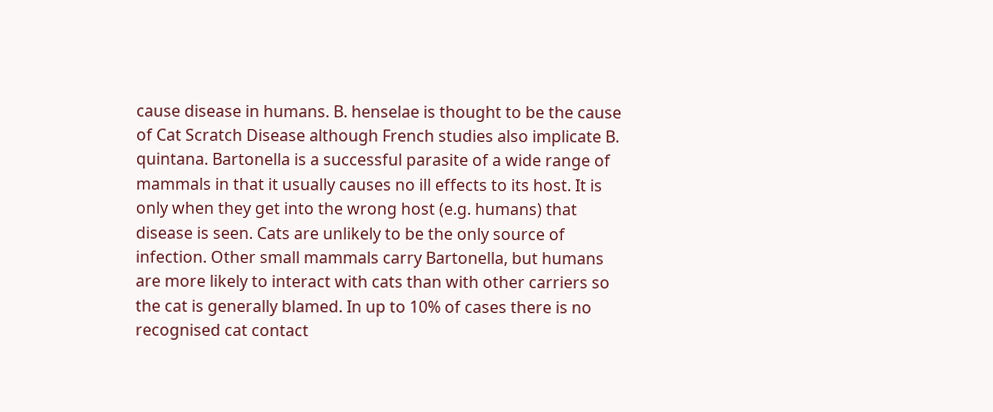cause disease in humans. B. henselae is thought to be the cause of Cat Scratch Disease although French studies also implicate B. quintana. Bartonella is a successful parasite of a wide range of mammals in that it usually causes no ill effects to its host. It is only when they get into the wrong host (e.g. humans) that disease is seen. Cats are unlikely to be the only source of infection. Other small mammals carry Bartonella, but humans are more likely to interact with cats than with other carriers so the cat is generally blamed. In up to 10% of cases there is no recognised cat contact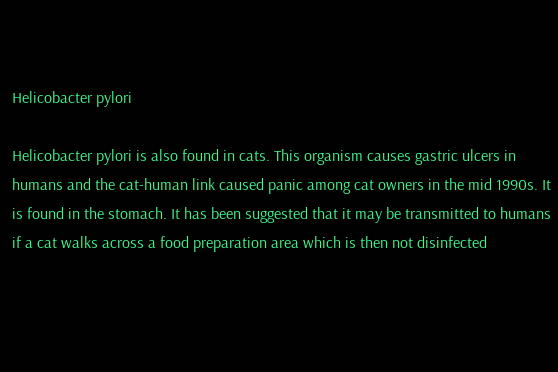Helicobacter pylori

Helicobacter pylori is also found in cats. This organism causes gastric ulcers in humans and the cat-human link caused panic among cat owners in the mid 1990s. It is found in the stomach. It has been suggested that it may be transmitted to humans if a cat walks across a food preparation area which is then not disinfected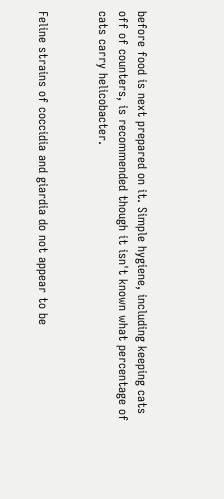before food is next prepared on it. Simple hygiene, including keeping cats off of counters, is recommended though it isn't known what percentage of cats carry helicobacter.


Feline strains of coccidia and giardia do not appear to be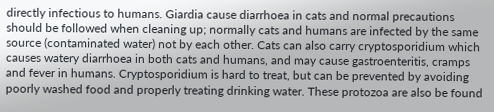directly infectious to humans. Giardia cause diarrhoea in cats and normal precautions should be followed when cleaning up; normally cats and humans are infected by the same source (contaminated water) not by each other. Cats can also carry cryptosporidium which causes watery diarrhoea in both cats and humans, and may cause gastroenteritis, cramps and fever in humans. Cryptosporidium is hard to treat, but can be prevented by avoiding poorly washed food and properly treating drinking water. These protozoa are also be found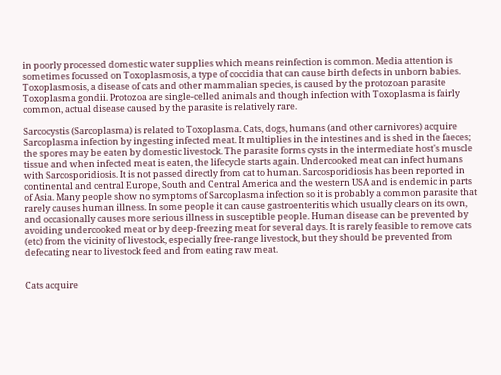in poorly processed domestic water supplies which means reinfection is common. Media attention is sometimes focussed on Toxoplasmosis, a type of coccidia that can cause birth defects in unborn babies. Toxoplasmosis, a disease of cats and other mammalian species, is caused by the protozoan parasite Toxoplasma gondii. Protozoa are single-celled animals and though infection with Toxoplasma is fairly common, actual disease caused by the parasite is relatively rare.

Sarcocystis (Sarcoplasma) is related to Toxoplasma. Cats, dogs, humans (and other carnivores) acquire Sarcoplasma infection by ingesting infected meat. It multiplies in the intestines and is shed in the faeces; the spores may be eaten by domestic livestock. The parasite forms cysts in the intermediate host's muscle tissue and when infected meat is eaten, the lifecycle starts again. Undercooked meat can infect humans with Sarcosporidiosis. It is not passed directly from cat to human. Sarcosporidiosis has been reported in continental and central Europe, South and Central America and the western USA and is endemic in parts of Asia. Many people show no symptoms of Sarcoplasma infection so it is probably a common parasite that rarely causes human illness. In some people it can cause gastroenteritis which usually clears on its own, and occasionally causes more serious illness in susceptible people. Human disease can be prevented by avoiding undercooked meat or by deep-freezing meat for several days. It is rarely feasible to remove cats (etc) from the vicinity of livestock, especially free-range livestock, but they should be prevented from defecating near to livestock feed and from eating raw meat.


Cats acquire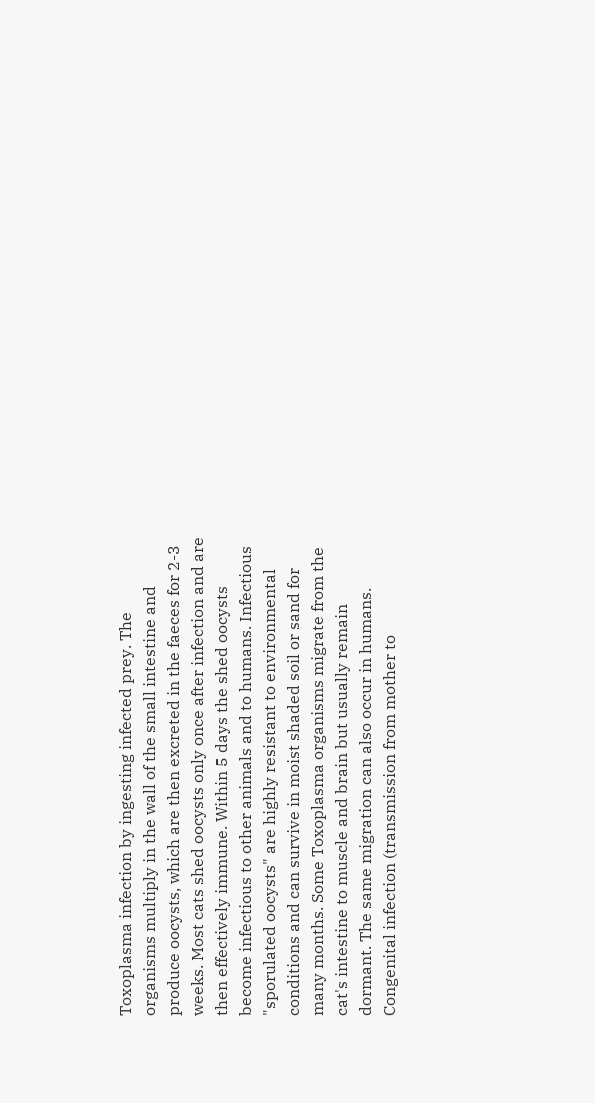Toxoplasma infection by ingesting infected prey. The organisms multiply in the wall of the small intestine and produce oocysts, which are then excreted in the faeces for 2-3 weeks. Most cats shed oocysts only once after infection and are then effectively immune. Within 5 days the shed oocysts become infectious to other animals and to humans. Infectious "sporulated oocysts" are highly resistant to environmental conditions and can survive in moist shaded soil or sand for many months. Some Toxoplasma organisms migrate from the cat's intestine to muscle and brain but usually remain dormant. The same migration can also occur in humans. Congenital infection (transmission from mother to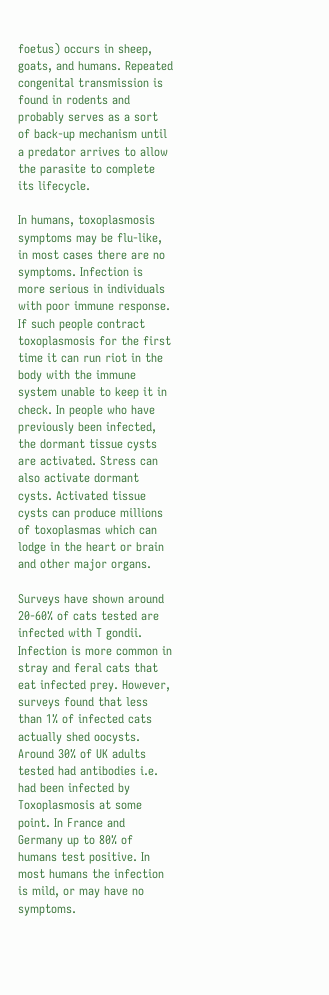foetus) occurs in sheep, goats, and humans. Repeated congenital transmission is found in rodents and probably serves as a sort of back-up mechanism until a predator arrives to allow the parasite to complete its lifecycle.

In humans, toxoplasmosis symptoms may be flu-like, in most cases there are no symptoms. Infection is more serious in individuals with poor immune response. If such people contract toxoplasmosis for the first time it can run riot in the body with the immune system unable to keep it in check. In people who have previously been infected, the dormant tissue cysts are activated. Stress can also activate dormant cysts. Activated tissue cysts can produce millions of toxoplasmas which can lodge in the heart or brain and other major organs.

Surveys have shown around 20-60% of cats tested are infected with T gondii. Infection is more common in stray and feral cats that eat infected prey. However, surveys found that less than 1% of infected cats actually shed oocysts. Around 30% of UK adults tested had antibodies i.e. had been infected by Toxoplasmosis at some point. In France and Germany up to 80% of humans test positive. In most humans the infection is mild, or may have no symptoms.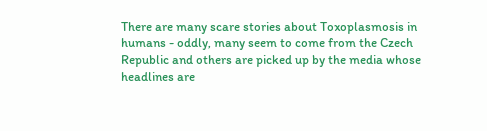There are many scare stories about Toxoplasmosis in humans - oddly, many seem to come from the Czech Republic and others are picked up by the media whose headlines are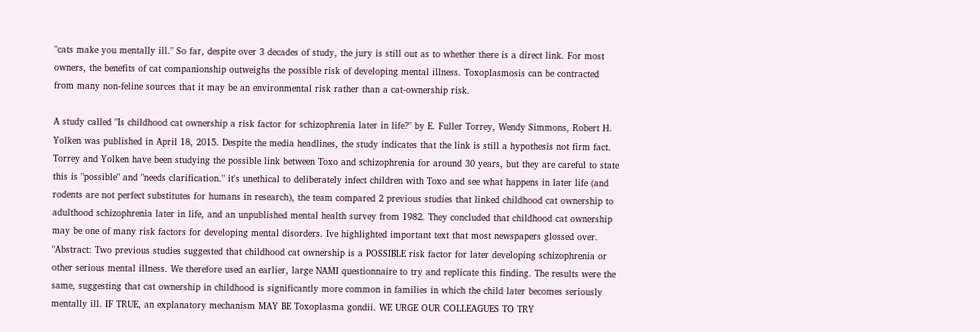"cats make you mentally ill." So far, despite over 3 decades of study, the jury is still out as to whether there is a direct link. For most owners, the benefits of cat companionship outweighs the possible risk of developing mental illness. Toxoplasmosis can be contracted from many non-feline sources that it may be an environmental risk rather than a cat-ownership risk.

A study called "Is childhood cat ownership a risk factor for schizophrenia later in life?" by E. Fuller Torrey, Wendy Simmons, Robert H. Yolken was published in April 18, 2015. Despite the media headlines, the study indicates that the link is still a hypothesis not firm fact. Torrey and Yolken have been studying the possible link between Toxo and schizophrenia for around 30 years, but they are careful to state this is "possible" and "needs clarification." it's unethical to deliberately infect children with Toxo and see what happens in later life (and rodents are not perfect substitutes for humans in research), the team compared 2 previous studies that linked childhood cat ownership to adulthood schizophrenia later in life, and an unpublished mental health survey from 1982. They concluded that childhood cat ownership may be one of many risk factors for developing mental disorders. Ive highlighted important text that most newspapers glossed over. "Abstract: Two previous studies suggested that childhood cat ownership is a POSSIBLE risk factor for later developing schizophrenia or other serious mental illness. We therefore used an earlier, large NAMI questionnaire to try and replicate this finding. The results were the same, suggesting that cat ownership in childhood is significantly more common in families in which the child later becomes seriously mentally ill. IF TRUE, an explanatory mechanism MAY BE Toxoplasma gondii. WE URGE OUR COLLEAGUES TO TRY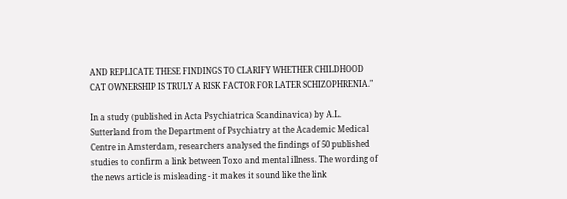AND REPLICATE THESE FINDINGS TO CLARIFY WHETHER CHILDHOOD CAT OWNERSHIP IS TRULY A RISK FACTOR FOR LATER SCHIZOPHRENIA."

In a study (published in Acta Psychiatrica Scandinavica) by A.L. Sutterland from the Department of Psychiatry at the Academic Medical Centre in Amsterdam, researchers analysed the findings of 50 published studies to confirm a link between Toxo and mental illness. The wording of the news article is misleading - it makes it sound like the link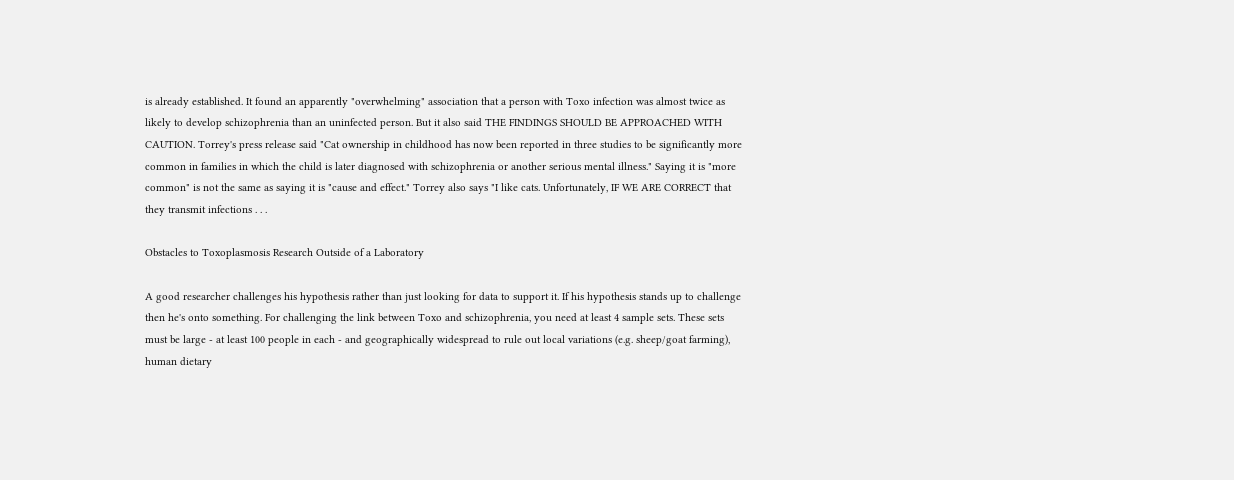is already established. It found an apparently "overwhelming" association that a person with Toxo infection was almost twice as likely to develop schizophrenia than an uninfected person. But it also said THE FINDINGS SHOULD BE APPROACHED WITH CAUTION. Torrey's press release said "Cat ownership in childhood has now been reported in three studies to be significantly more common in families in which the child is later diagnosed with schizophrenia or another serious mental illness." Saying it is "more common" is not the same as saying it is "cause and effect." Torrey also says "I like cats. Unfortunately, IF WE ARE CORRECT that they transmit infections . . .

Obstacles to Toxoplasmosis Research Outside of a Laboratory

A good researcher challenges his hypothesis rather than just looking for data to support it. If his hypothesis stands up to challenge then he's onto something. For challenging the link between Toxo and schizophrenia, you need at least 4 sample sets. These sets must be large - at least 100 people in each - and geographically widespread to rule out local variations (e.g. sheep/goat farming), human dietary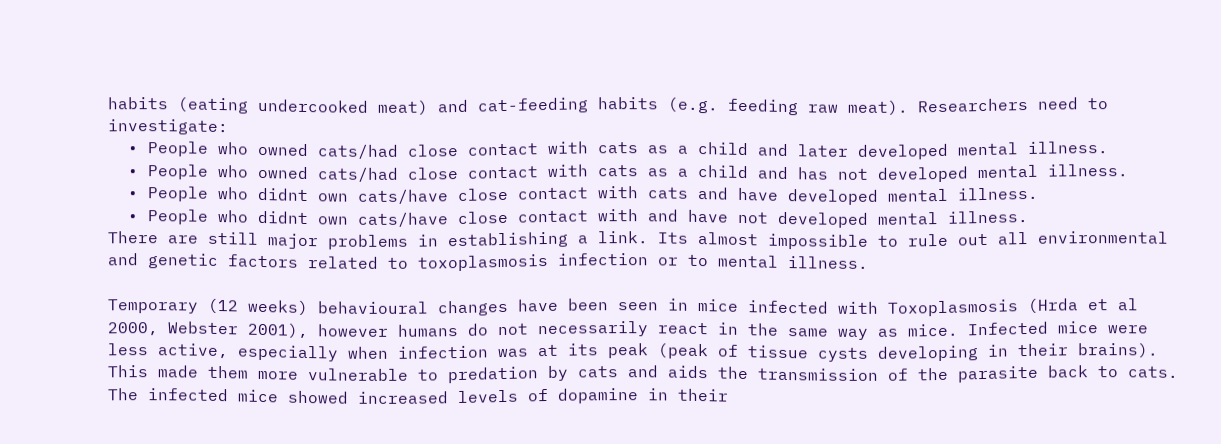habits (eating undercooked meat) and cat-feeding habits (e.g. feeding raw meat). Researchers need to investigate:
  • People who owned cats/had close contact with cats as a child and later developed mental illness.
  • People who owned cats/had close contact with cats as a child and has not developed mental illness.
  • People who didnt own cats/have close contact with cats and have developed mental illness.
  • People who didnt own cats/have close contact with and have not developed mental illness.
There are still major problems in establishing a link. Its almost impossible to rule out all environmental and genetic factors related to toxoplasmosis infection or to mental illness.

Temporary (12 weeks) behavioural changes have been seen in mice infected with Toxoplasmosis (Hrda et al 2000, Webster 2001), however humans do not necessarily react in the same way as mice. Infected mice were less active, especially when infection was at its peak (peak of tissue cysts developing in their brains). This made them more vulnerable to predation by cats and aids the transmission of the parasite back to cats. The infected mice showed increased levels of dopamine in their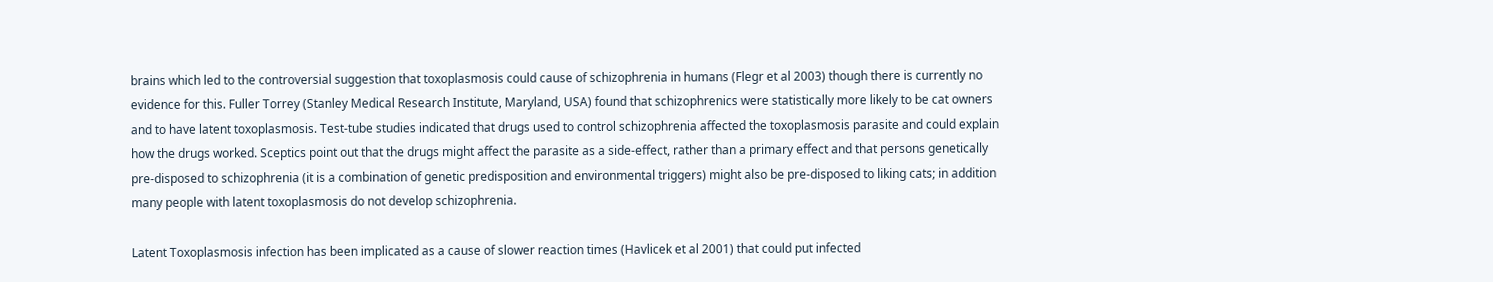brains which led to the controversial suggestion that toxoplasmosis could cause of schizophrenia in humans (Flegr et al 2003) though there is currently no evidence for this. Fuller Torrey (Stanley Medical Research Institute, Maryland, USA) found that schizophrenics were statistically more likely to be cat owners and to have latent toxoplasmosis. Test-tube studies indicated that drugs used to control schizophrenia affected the toxoplasmosis parasite and could explain how the drugs worked. Sceptics point out that the drugs might affect the parasite as a side-effect, rather than a primary effect and that persons genetically pre-disposed to schizophrenia (it is a combination of genetic predisposition and environmental triggers) might also be pre-disposed to liking cats; in addition many people with latent toxoplasmosis do not develop schizophrenia.

Latent Toxoplasmosis infection has been implicated as a cause of slower reaction times (Havlicek et al 2001) that could put infected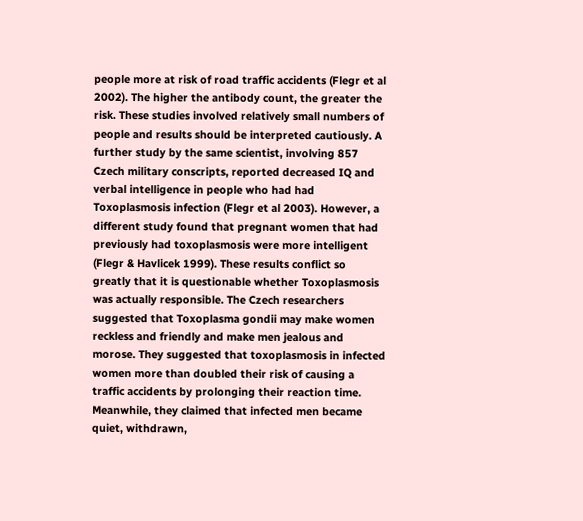people more at risk of road traffic accidents (Flegr et al 2002). The higher the antibody count, the greater the risk. These studies involved relatively small numbers of people and results should be interpreted cautiously. A further study by the same scientist, involving 857 Czech military conscripts, reported decreased IQ and verbal intelligence in people who had had Toxoplasmosis infection (Flegr et al 2003). However, a different study found that pregnant women that had previously had toxoplasmosis were more intelligent (Flegr & Havlicek 1999). These results conflict so greatly that it is questionable whether Toxoplasmosis was actually responsible. The Czech researchers suggested that Toxoplasma gondii may make women reckless and friendly and make men jealous and morose. They suggested that toxoplasmosis in infected women more than doubled their risk of causing a traffic accidents by prolonging their reaction time. Meanwhile, they claimed that infected men became quiet, withdrawn,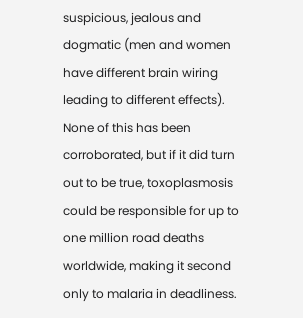suspicious, jealous and dogmatic (men and women have different brain wiring leading to different effects). None of this has been corroborated, but if it did turn out to be true, toxoplasmosis could be responsible for up to one million road deaths worldwide, making it second only to malaria in deadliness.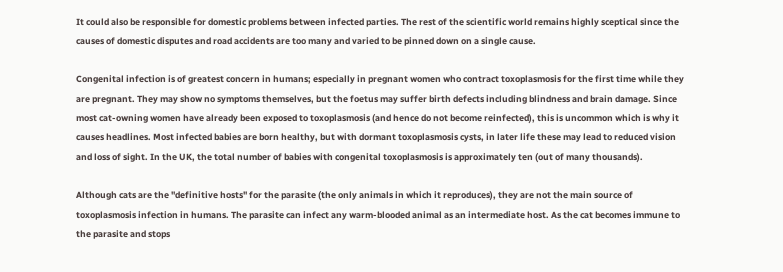It could also be responsible for domestic problems between infected parties. The rest of the scientific world remains highly sceptical since the causes of domestic disputes and road accidents are too many and varied to be pinned down on a single cause.

Congenital infection is of greatest concern in humans; especially in pregnant women who contract toxoplasmosis for the first time while they are pregnant. They may show no symptoms themselves, but the foetus may suffer birth defects including blindness and brain damage. Since most cat-owning women have already been exposed to toxoplasmosis (and hence do not become reinfected), this is uncommon which is why it causes headlines. Most infected babies are born healthy, but with dormant toxoplasmosis cysts, in later life these may lead to reduced vision and loss of sight. In the UK, the total number of babies with congenital toxoplasmosis is approximately ten (out of many thousands).

Although cats are the "definitive hosts" for the parasite (the only animals in which it reproduces), they are not the main source of toxoplasmosis infection in humans. The parasite can infect any warm-blooded animal as an intermediate host. As the cat becomes immune to the parasite and stops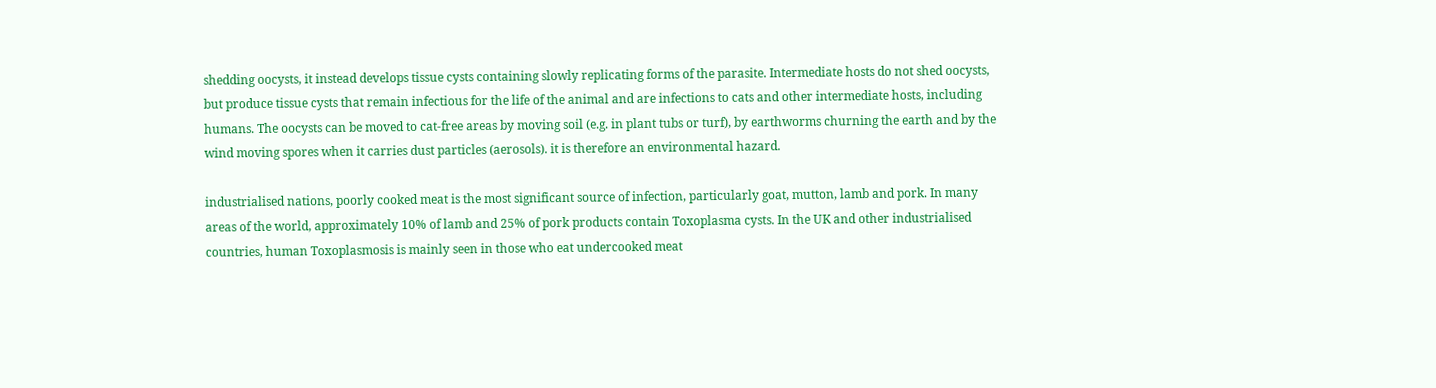shedding oocysts, it instead develops tissue cysts containing slowly replicating forms of the parasite. Intermediate hosts do not shed oocysts, but produce tissue cysts that remain infectious for the life of the animal and are infections to cats and other intermediate hosts, including humans. The oocysts can be moved to cat-free areas by moving soil (e.g. in plant tubs or turf), by earthworms churning the earth and by the wind moving spores when it carries dust particles (aerosols). it is therefore an environmental hazard.

industrialised nations, poorly cooked meat is the most significant source of infection, particularly goat, mutton, lamb and pork. In many areas of the world, approximately 10% of lamb and 25% of pork products contain Toxoplasma cysts. In the UK and other industrialised countries, human Toxoplasmosis is mainly seen in those who eat undercooked meat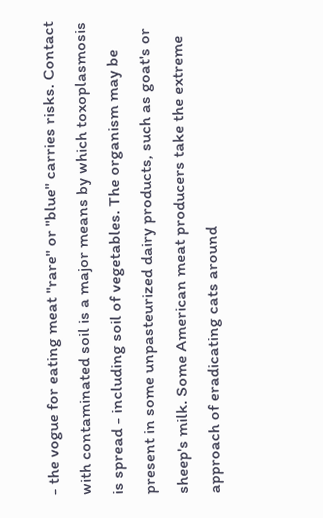- the vogue for eating meat "rare" or "blue" carries risks. Contact with contaminated soil is a major means by which toxoplasmosis is spread - including soil of vegetables. The organism may be present in some unpasteurized dairy products, such as goat's or sheep's milk. Some American meat producers take the extreme approach of eradicating cats around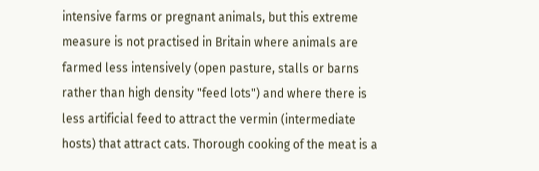intensive farms or pregnant animals, but this extreme measure is not practised in Britain where animals are farmed less intensively (open pasture, stalls or barns rather than high density "feed lots") and where there is less artificial feed to attract the vermin (intermediate hosts) that attract cats. Thorough cooking of the meat is a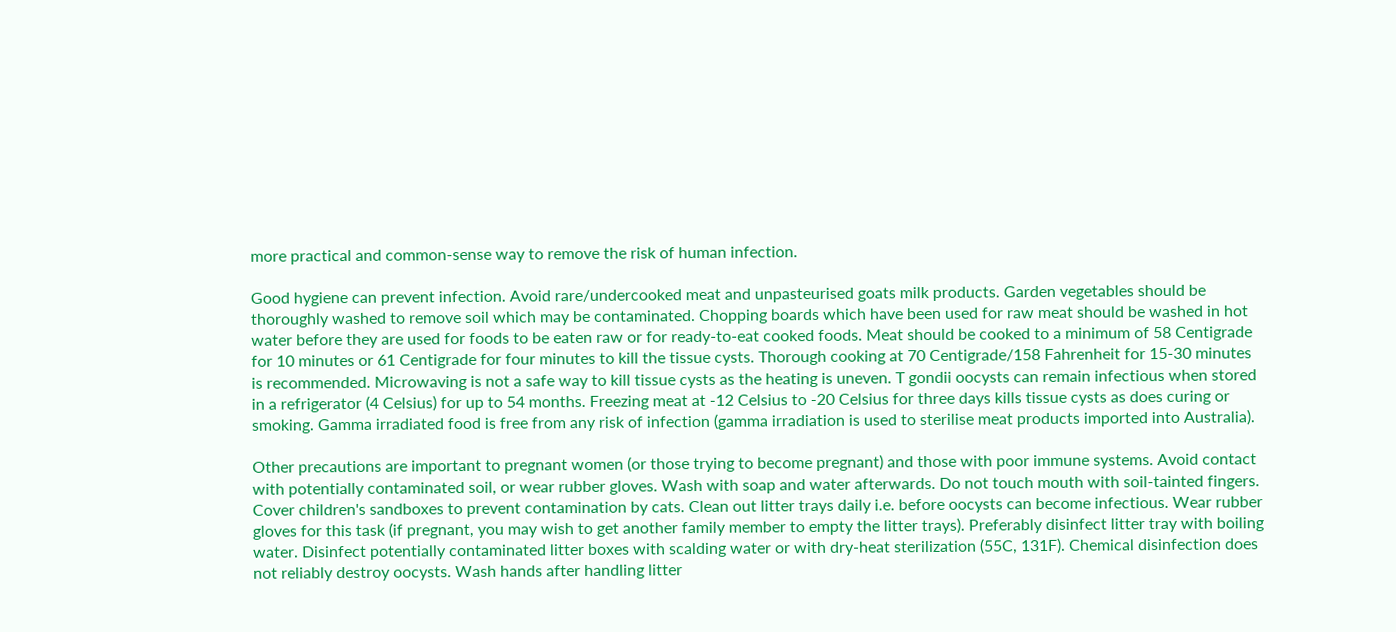more practical and common-sense way to remove the risk of human infection.

Good hygiene can prevent infection. Avoid rare/undercooked meat and unpasteurised goats milk products. Garden vegetables should be thoroughly washed to remove soil which may be contaminated. Chopping boards which have been used for raw meat should be washed in hot water before they are used for foods to be eaten raw or for ready-to-eat cooked foods. Meat should be cooked to a minimum of 58 Centigrade for 10 minutes or 61 Centigrade for four minutes to kill the tissue cysts. Thorough cooking at 70 Centigrade/158 Fahrenheit for 15-30 minutes is recommended. Microwaving is not a safe way to kill tissue cysts as the heating is uneven. T gondii oocysts can remain infectious when stored in a refrigerator (4 Celsius) for up to 54 months. Freezing meat at -12 Celsius to -20 Celsius for three days kills tissue cysts as does curing or smoking. Gamma irradiated food is free from any risk of infection (gamma irradiation is used to sterilise meat products imported into Australia).

Other precautions are important to pregnant women (or those trying to become pregnant) and those with poor immune systems. Avoid contact with potentially contaminated soil, or wear rubber gloves. Wash with soap and water afterwards. Do not touch mouth with soil-tainted fingers. Cover children's sandboxes to prevent contamination by cats. Clean out litter trays daily i.e. before oocysts can become infectious. Wear rubber gloves for this task (if pregnant, you may wish to get another family member to empty the litter trays). Preferably disinfect litter tray with boiling water. Disinfect potentially contaminated litter boxes with scalding water or with dry-heat sterilization (55C, 131F). Chemical disinfection does not reliably destroy oocysts. Wash hands after handling litter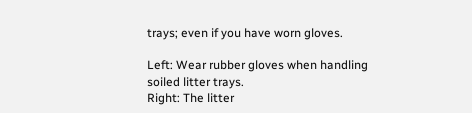trays; even if you have worn gloves.

Left: Wear rubber gloves when handling soiled litter trays.
Right: The litter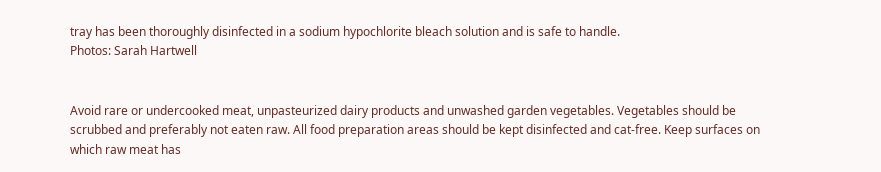tray has been thoroughly disinfected in a sodium hypochlorite bleach solution and is safe to handle.
Photos: Sarah Hartwell


Avoid rare or undercooked meat, unpasteurized dairy products and unwashed garden vegetables. Vegetables should be scrubbed and preferably not eaten raw. All food preparation areas should be kept disinfected and cat-free. Keep surfaces on which raw meat has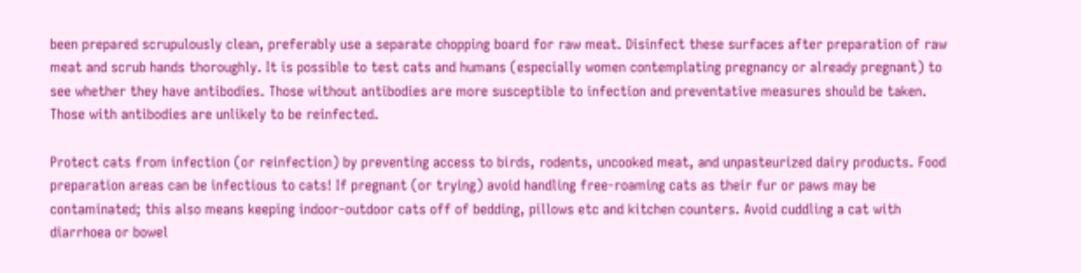been prepared scrupulously clean, preferably use a separate chopping board for raw meat. Disinfect these surfaces after preparation of raw meat and scrub hands thoroughly. It is possible to test cats and humans (especially women contemplating pregnancy or already pregnant) to see whether they have antibodies. Those without antibodies are more susceptible to infection and preventative measures should be taken. Those with antibodies are unlikely to be reinfected.

Protect cats from infection (or reinfection) by preventing access to birds, rodents, uncooked meat, and unpasteurized dairy products. Food preparation areas can be infectious to cats! If pregnant (or trying) avoid handling free-roaming cats as their fur or paws may be contaminated; this also means keeping indoor-outdoor cats off of bedding, pillows etc and kitchen counters. Avoid cuddling a cat with diarrhoea or bowel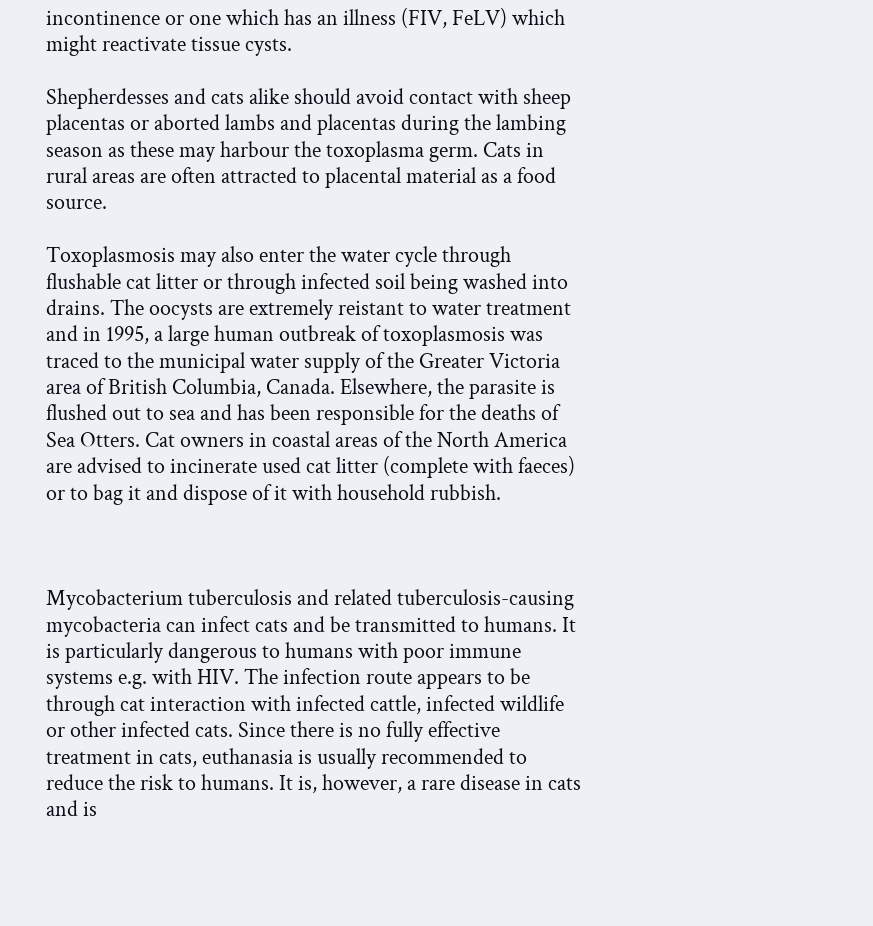incontinence or one which has an illness (FIV, FeLV) which might reactivate tissue cysts.

Shepherdesses and cats alike should avoid contact with sheep placentas or aborted lambs and placentas during the lambing season as these may harbour the toxoplasma germ. Cats in rural areas are often attracted to placental material as a food source.

Toxoplasmosis may also enter the water cycle through flushable cat litter or through infected soil being washed into drains. The oocysts are extremely reistant to water treatment and in 1995, a large human outbreak of toxoplasmosis was traced to the municipal water supply of the Greater Victoria area of British Columbia, Canada. Elsewhere, the parasite is flushed out to sea and has been responsible for the deaths of Sea Otters. Cat owners in coastal areas of the North America are advised to incinerate used cat litter (complete with faeces) or to bag it and dispose of it with household rubbish.



Mycobacterium tuberculosis and related tuberculosis-causing mycobacteria can infect cats and be transmitted to humans. It is particularly dangerous to humans with poor immune systems e.g. with HIV. The infection route appears to be through cat interaction with infected cattle, infected wildlife or other infected cats. Since there is no fully effective treatment in cats, euthanasia is usually recommended to reduce the risk to humans. It is, however, a rare disease in cats and is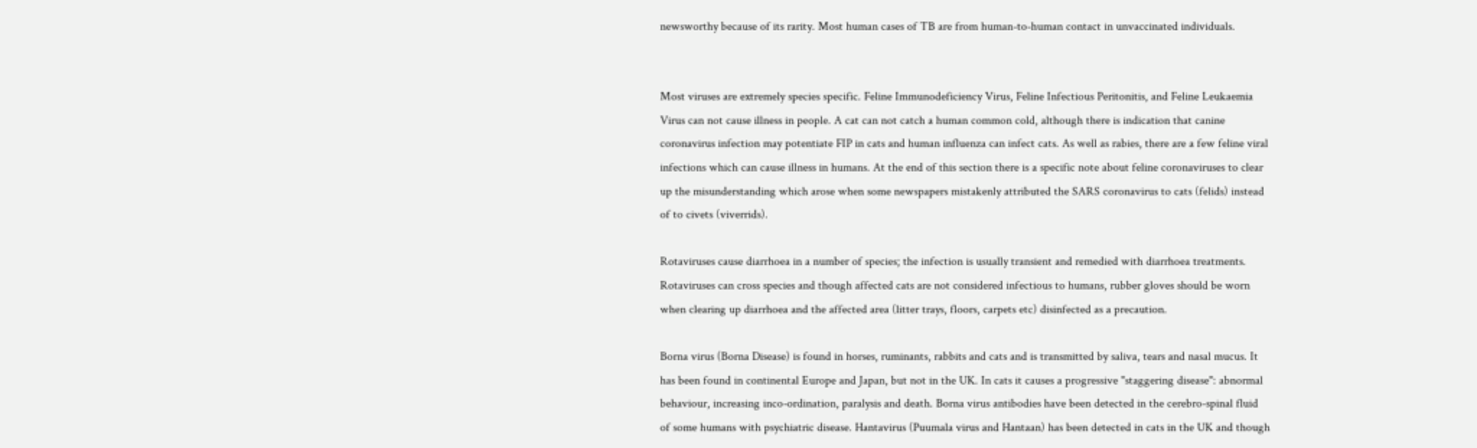newsworthy because of its rarity. Most human cases of TB are from human-to-human contact in unvaccinated individuals.


Most viruses are extremely species specific. Feline Immunodeficiency Virus, Feline Infectious Peritonitis, and Feline Leukaemia Virus can not cause illness in people. A cat can not catch a human common cold, although there is indication that canine coronavirus infection may potentiate FIP in cats and human influenza can infect cats. As well as rabies, there are a few feline viral infections which can cause illness in humans. At the end of this section there is a specific note about feline coronaviruses to clear up the misunderstanding which arose when some newspapers mistakenly attributed the SARS coronavirus to cats (felids) instead of to civets (viverrids).

Rotaviruses cause diarrhoea in a number of species; the infection is usually transient and remedied with diarrhoea treatments. Rotaviruses can cross species and though affected cats are not considered infectious to humans, rubber gloves should be worn when clearing up diarrhoea and the affected area (litter trays, floors, carpets etc) disinfected as a precaution.

Borna virus (Borna Disease) is found in horses, ruminants, rabbits and cats and is transmitted by saliva, tears and nasal mucus. It has been found in continental Europe and Japan, but not in the UK. In cats it causes a progressive "staggering disease": abnormal behaviour, increasing inco-ordination, paralysis and death. Borna virus antibodies have been detected in the cerebro-spinal fluid of some humans with psychiatric disease. Hantavirus (Puumala virus and Hantaan) has been detected in cats in the UK and though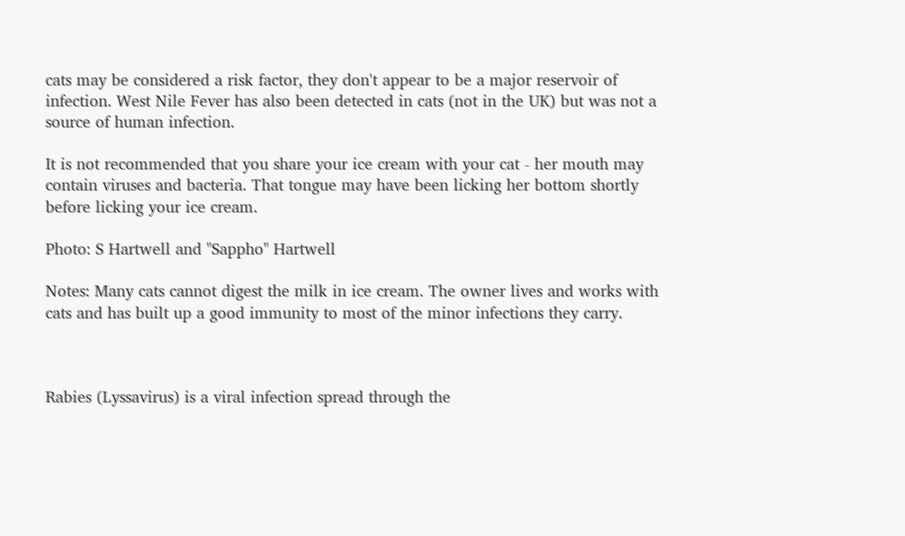cats may be considered a risk factor, they don't appear to be a major reservoir of infection. West Nile Fever has also been detected in cats (not in the UK) but was not a source of human infection.

It is not recommended that you share your ice cream with your cat - her mouth may contain viruses and bacteria. That tongue may have been licking her bottom shortly before licking your ice cream.

Photo: S Hartwell and "Sappho" Hartwell

Notes: Many cats cannot digest the milk in ice cream. The owner lives and works with cats and has built up a good immunity to most of the minor infections they carry.



Rabies (Lyssavirus) is a viral infection spread through the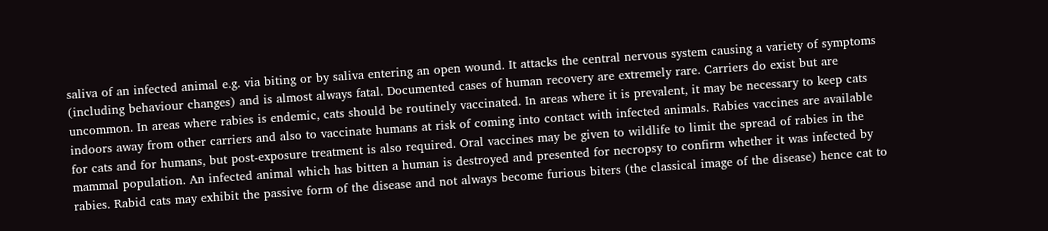saliva of an infected animal e.g. via biting or by saliva entering an open wound. It attacks the central nervous system causing a variety of symptoms (including behaviour changes) and is almost always fatal. Documented cases of human recovery are extremely rare. Carriers do exist but are uncommon. In areas where rabies is endemic, cats should be routinely vaccinated. In areas where it is prevalent, it may be necessary to keep cats indoors away from other carriers and also to vaccinate humans at risk of coming into contact with infected animals. Rabies vaccines are available for cats and for humans, but post-exposure treatment is also required. Oral vaccines may be given to wildlife to limit the spread of rabies in the mammal population. An infected animal which has bitten a human is destroyed and presented for necropsy to confirm whether it was infected by rabies. Rabid cats may exhibit the passive form of the disease and not always become furious biters (the classical image of the disease) hence cat to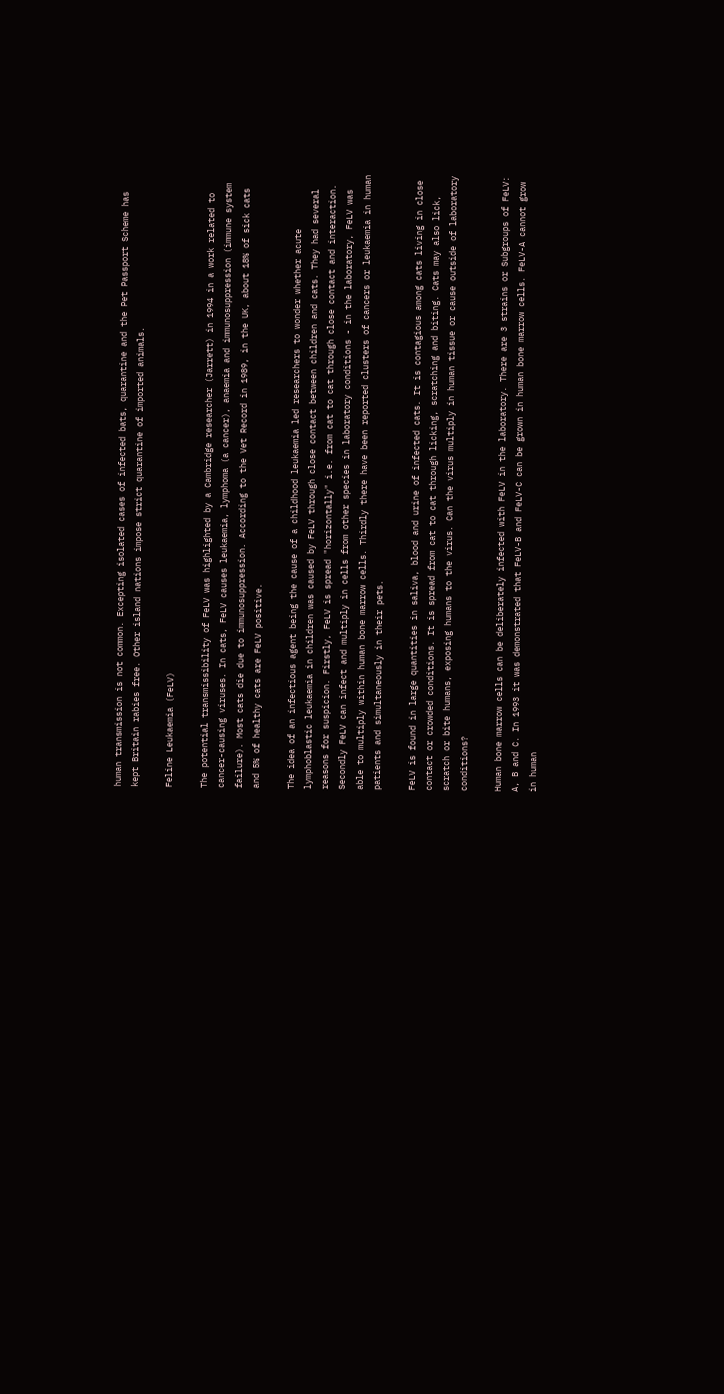human transmission is not common. Excepting isolated cases of infected bats, quarantine and the Pet Passport Scheme has kept Britain rabies free. Other island nations impose strict quarantine of imported animals.

Feline Leukaemia (FeLV)

The potential transmissibility of FeLV was highlighted by a Cambridge researcher (Jarrett) in 1994 in a work related to cancer-causing viruses. In cats, FeLV causes leukaemia, lymphoma (a cancer), anaemia and immunosuppression (immune system failure). Most cats die due to immunosuppression. According to the Vet Record in 1989, in the UK, about 18% of sick cats and 5% of healthy cats are FeLV positive.

The idea of an infectious agent being the cause of a childhood leukaemia led researchers to wonder whether acute lymphoblastic leukaemia in children was caused by FeLV through close contact between children and cats. They had several reasons for suspicion. Firstly, FeLV is spread "horizontally" i.e. from cat to cat through close contact and interaction. Secondly FeLV can infect and multiply in cells from other species in laboratory conditions - in the laboratory, FeLV was able to multiply within human bone marrow cells. Thirdly there have been reported clusters of cancers or leukaemia in human patients and simultaneously in their pets.

FeLV is found in large quantities in saliva, blood and urine of infected cats. It is contagious among cats living in close contact or crowded conditions. It is spread from cat to cat through licking, scratching and biting. Cats may also lick, scratch or bite humans, exposing humans to the virus. Can the virus multiply in human tissue or cause outside of laboratory conditions?

Human bone marrow cells can be deliberately infected with FeLV in the laboratory. There are 3 strains or Subgroups of FeLV: A, B and C. In 1993 it was demonstrated that FeLV-B and FeLV-C can be grown in human bone marrow cells. FeLV-A cannot grow in human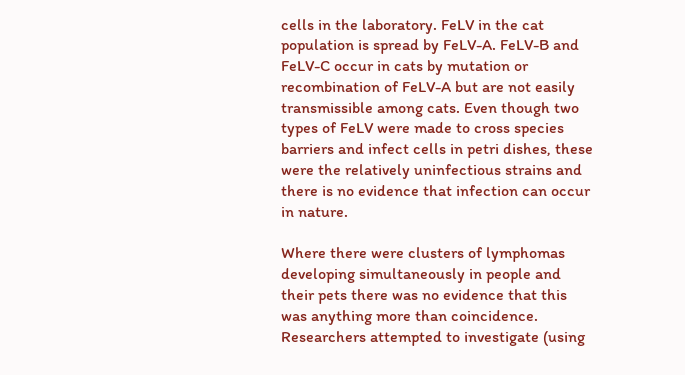cells in the laboratory. FeLV in the cat population is spread by FeLV-A. FeLV-B and FeLV-C occur in cats by mutation or recombination of FeLV-A but are not easily transmissible among cats. Even though two types of FeLV were made to cross species barriers and infect cells in petri dishes, these were the relatively uninfectious strains and there is no evidence that infection can occur in nature.

Where there were clusters of lymphomas developing simultaneously in people and their pets there was no evidence that this was anything more than coincidence. Researchers attempted to investigate (using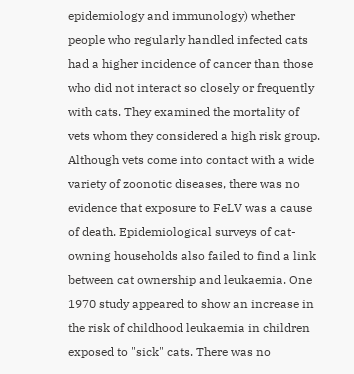epidemiology and immunology) whether people who regularly handled infected cats had a higher incidence of cancer than those who did not interact so closely or frequently with cats. They examined the mortality of vets whom they considered a high risk group. Although vets come into contact with a wide variety of zoonotic diseases, there was no evidence that exposure to FeLV was a cause of death. Epidemiological surveys of cat-owning households also failed to find a link between cat ownership and leukaemia. One 1970 study appeared to show an increase in the risk of childhood leukaemia in children exposed to "sick" cats. There was no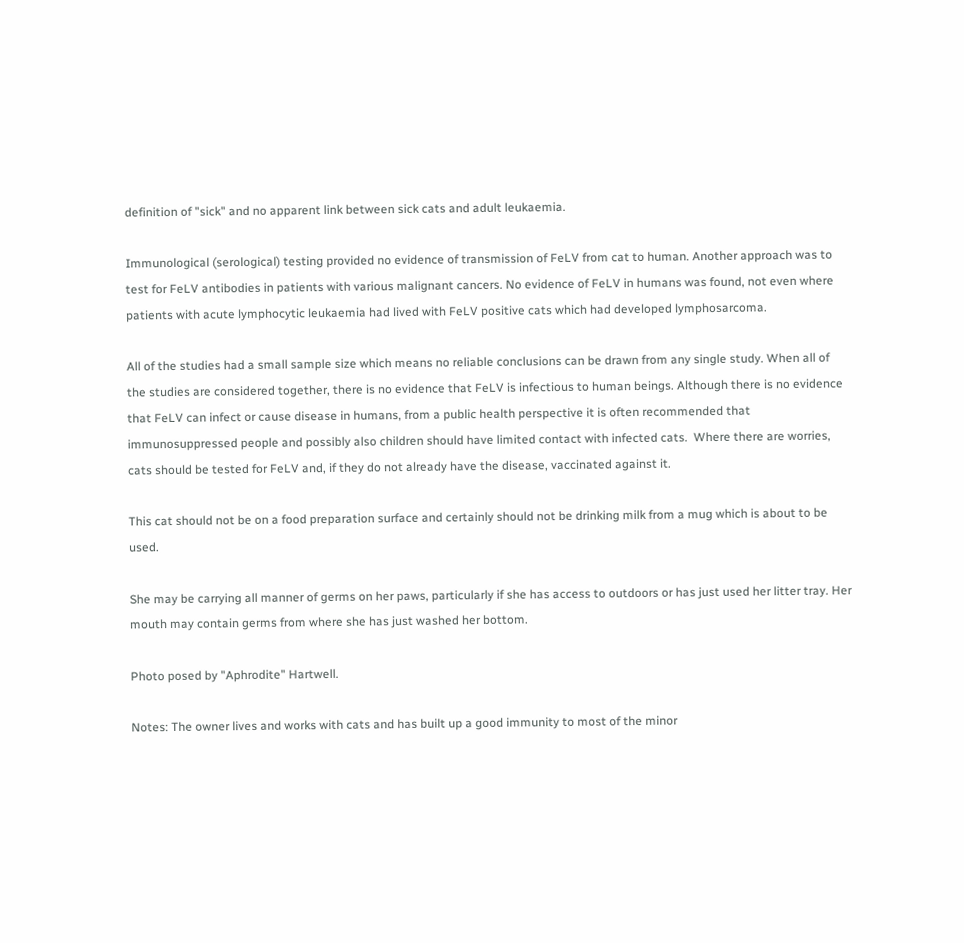definition of "sick" and no apparent link between sick cats and adult leukaemia.

Immunological (serological) testing provided no evidence of transmission of FeLV from cat to human. Another approach was to test for FeLV antibodies in patients with various malignant cancers. No evidence of FeLV in humans was found, not even where patients with acute lymphocytic leukaemia had lived with FeLV positive cats which had developed lymphosarcoma.

All of the studies had a small sample size which means no reliable conclusions can be drawn from any single study. When all of the studies are considered together, there is no evidence that FeLV is infectious to human beings. Although there is no evidence that FeLV can infect or cause disease in humans, from a public health perspective it is often recommended that immunosuppressed people and possibly also children should have limited contact with infected cats.  Where there are worries, cats should be tested for FeLV and, if they do not already have the disease, vaccinated against it.

This cat should not be on a food preparation surface and certainly should not be drinking milk from a mug which is about to be used.

She may be carrying all manner of germs on her paws, particularly if she has access to outdoors or has just used her litter tray. Her mouth may contain germs from where she has just washed her bottom.

Photo posed by "Aphrodite" Hartwell.

Notes: The owner lives and works with cats and has built up a good immunity to most of the minor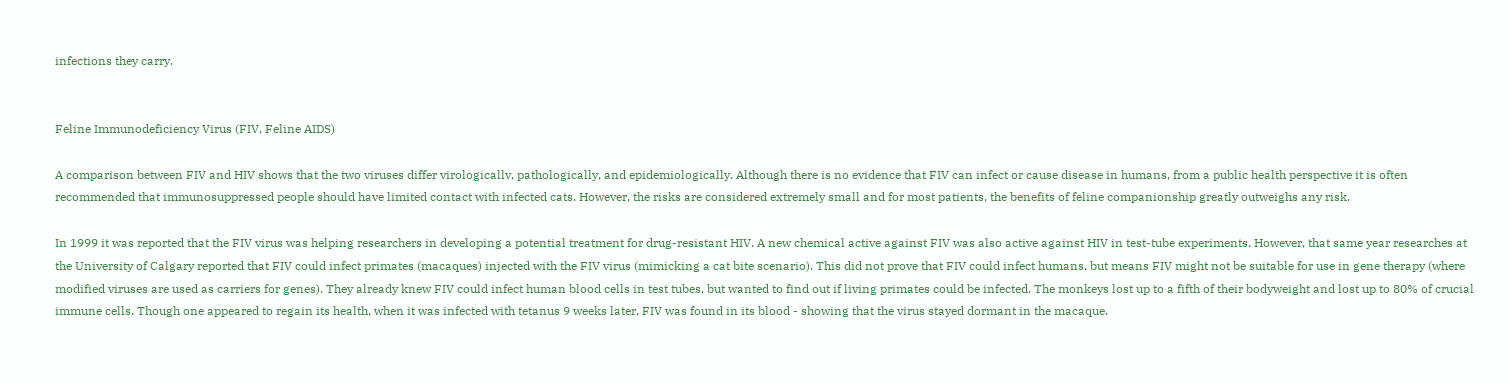infections they carry.


Feline Immunodeficiency Virus (FIV, Feline AIDS)

A comparison between FIV and HIV shows that the two viruses differ virologicallv, pathologically, and epidemiologically. Although there is no evidence that FIV can infect or cause disease in humans, from a public health perspective it is often recommended that immunosuppressed people should have limited contact with infected cats. However, the risks are considered extremely small and for most patients, the benefits of feline companionship greatly outweighs any risk.

In 1999 it was reported that the FIV virus was helping researchers in developing a potential treatment for drug-resistant HIV. A new chemical active against FIV was also active against HIV in test-tube experiments. However, that same year researches at the University of Calgary reported that FIV could infect primates (macaques) injected with the FIV virus (mimicking a cat bite scenario). This did not prove that FIV could infect humans, but means FIV might not be suitable for use in gene therapy (where modified viruses are used as carriers for genes). They already knew FIV could infect human blood cells in test tubes, but wanted to find out if living primates could be infected. The monkeys lost up to a fifth of their bodyweight and lost up to 80% of crucial immune cells. Though one appeared to regain its health, when it was infected with tetanus 9 weeks later, FIV was found in its blood - showing that the virus stayed dormant in the macaque.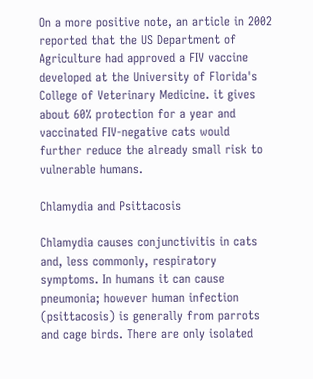On a more positive note, an article in 2002 reported that the US Department of Agriculture had approved a FIV vaccine developed at the University of Florida's College of Veterinary Medicine. it gives about 60% protection for a year and vaccinated FIV-negative cats would further reduce the already small risk to vulnerable humans.

Chlamydia and Psittacosis

Chlamydia causes conjunctivitis in cats and, less commonly, respiratory symptoms. In humans it can cause pneumonia; however human infection (psittacosis) is generally from parrots and cage birds. There are only isolated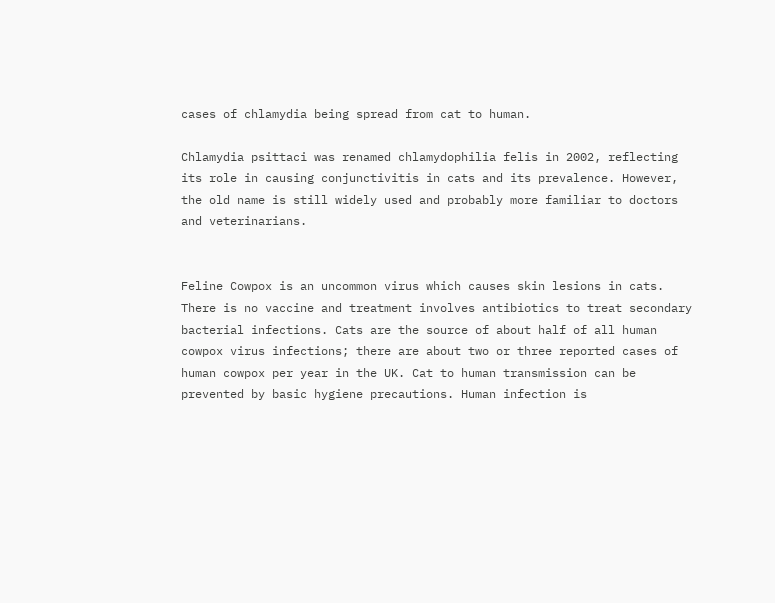cases of chlamydia being spread from cat to human.

Chlamydia psittaci was renamed chlamydophilia felis in 2002, reflecting its role in causing conjunctivitis in cats and its prevalence. However, the old name is still widely used and probably more familiar to doctors and veterinarians.


Feline Cowpox is an uncommon virus which causes skin lesions in cats. There is no vaccine and treatment involves antibiotics to treat secondary bacterial infections. Cats are the source of about half of all human cowpox virus infections; there are about two or three reported cases of human cowpox per year in the UK. Cat to human transmission can be prevented by basic hygiene precautions. Human infection is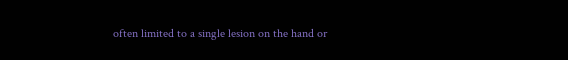often limited to a single lesion on the hand or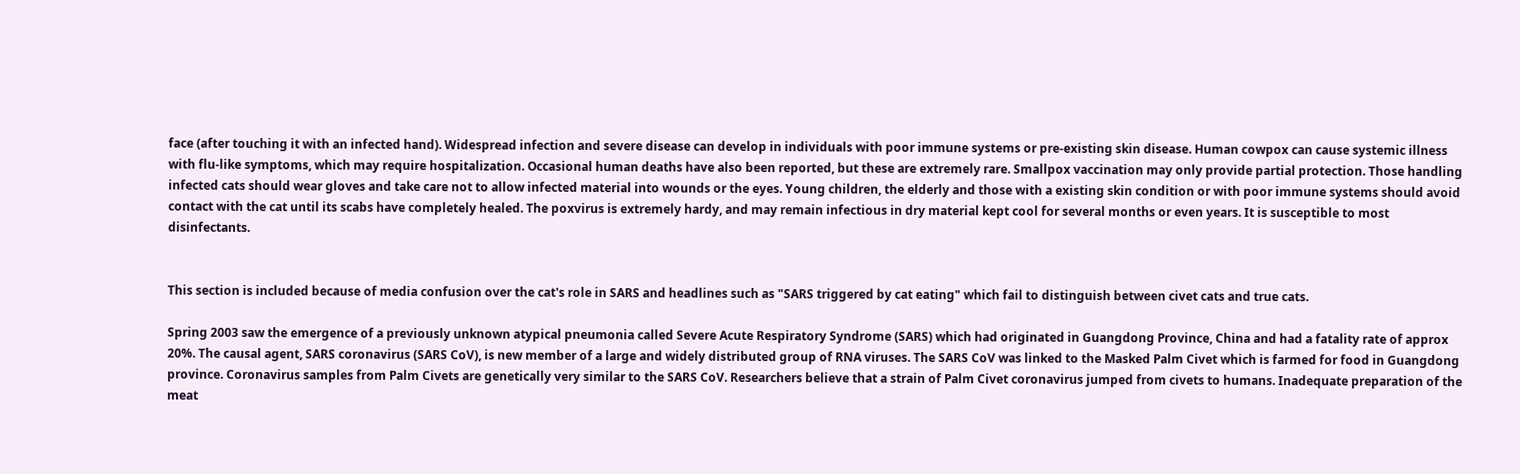face (after touching it with an infected hand). Widespread infection and severe disease can develop in individuals with poor immune systems or pre-existing skin disease. Human cowpox can cause systemic illness with flu-like symptoms, which may require hospitalization. Occasional human deaths have also been reported, but these are extremely rare. Smallpox vaccination may only provide partial protection. Those handling infected cats should wear gloves and take care not to allow infected material into wounds or the eyes. Young children, the elderly and those with a existing skin condition or with poor immune systems should avoid contact with the cat until its scabs have completely healed. The poxvirus is extremely hardy, and may remain infectious in dry material kept cool for several months or even years. It is susceptible to most disinfectants.


This section is included because of media confusion over the cat's role in SARS and headlines such as "SARS triggered by cat eating" which fail to distinguish between civet cats and true cats.

Spring 2003 saw the emergence of a previously unknown atypical pneumonia called Severe Acute Respiratory Syndrome (SARS) which had originated in Guangdong Province, China and had a fatality rate of approx 20%. The causal agent, SARS coronavirus (SARS CoV), is new member of a large and widely distributed group of RNA viruses. The SARS CoV was linked to the Masked Palm Civet which is farmed for food in Guangdong province. Coronavirus samples from Palm Civets are genetically very similar to the SARS CoV. Researchers believe that a strain of Palm Civet coronavirus jumped from civets to humans. Inadequate preparation of the meat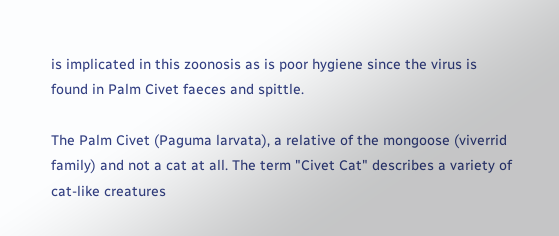is implicated in this zoonosis as is poor hygiene since the virus is found in Palm Civet faeces and spittle.

The Palm Civet (Paguma larvata), a relative of the mongoose (viverrid family) and not a cat at all. The term "Civet Cat" describes a variety of cat-like creatures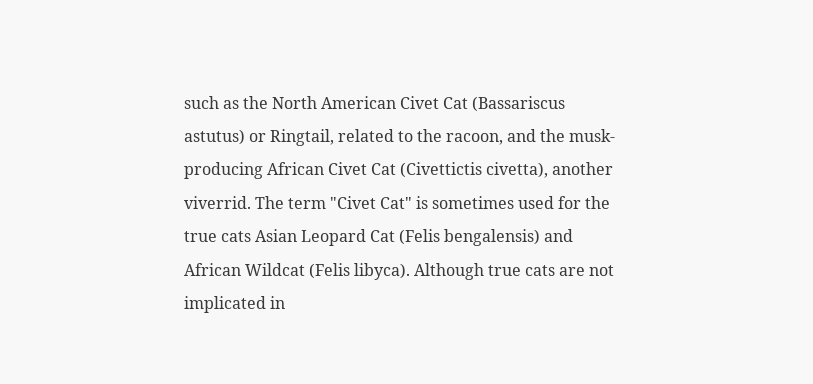such as the North American Civet Cat (Bassariscus astutus) or Ringtail, related to the racoon, and the musk-producing African Civet Cat (Civettictis civetta), another viverrid. The term "Civet Cat" is sometimes used for the true cats Asian Leopard Cat (Felis bengalensis) and African Wildcat (Felis libyca). Although true cats are not implicated in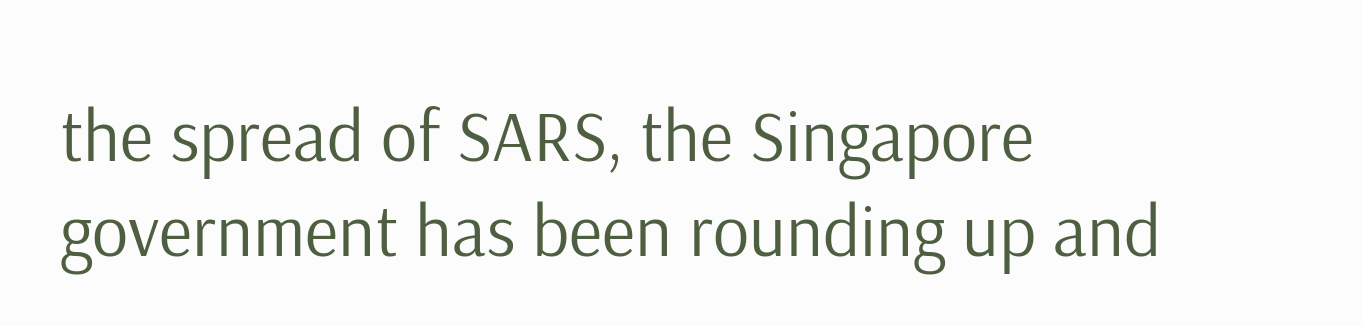the spread of SARS, the Singapore government has been rounding up and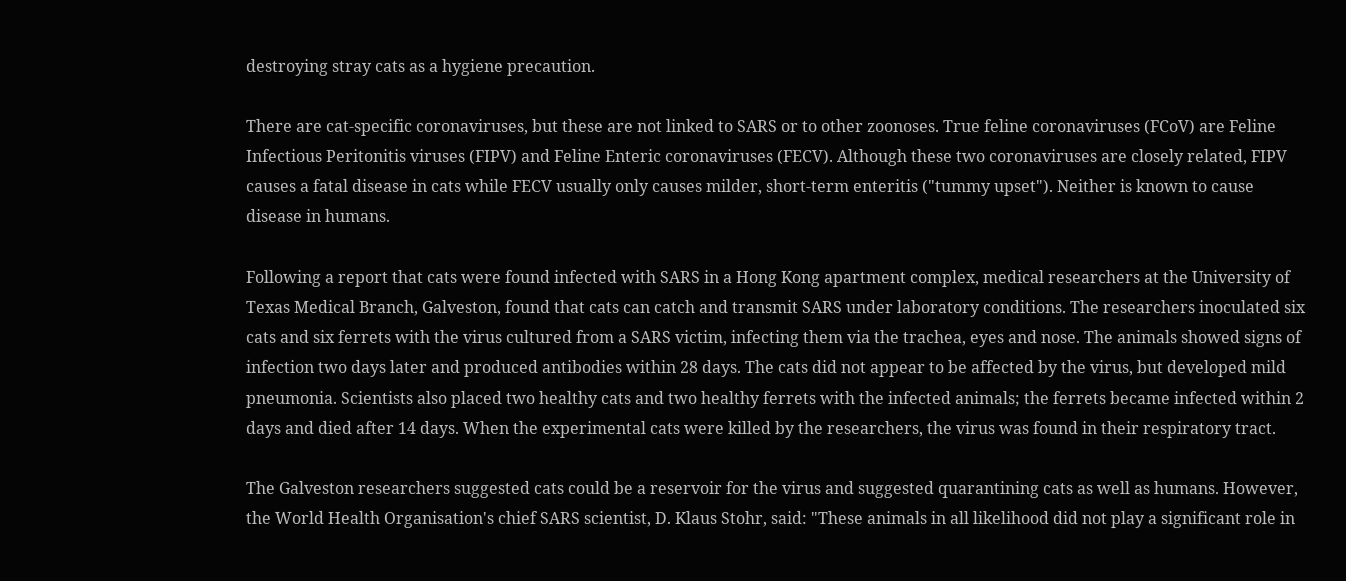destroying stray cats as a hygiene precaution.

There are cat-specific coronaviruses, but these are not linked to SARS or to other zoonoses. True feline coronaviruses (FCoV) are Feline Infectious Peritonitis viruses (FIPV) and Feline Enteric coronaviruses (FECV). Although these two coronaviruses are closely related, FIPV causes a fatal disease in cats while FECV usually only causes milder, short-term enteritis ("tummy upset"). Neither is known to cause disease in humans.

Following a report that cats were found infected with SARS in a Hong Kong apartment complex, medical researchers at the University of Texas Medical Branch, Galveston, found that cats can catch and transmit SARS under laboratory conditions. The researchers inoculated six cats and six ferrets with the virus cultured from a SARS victim, infecting them via the trachea, eyes and nose. The animals showed signs of infection two days later and produced antibodies within 28 days. The cats did not appear to be affected by the virus, but developed mild pneumonia. Scientists also placed two healthy cats and two healthy ferrets with the infected animals; the ferrets became infected within 2 days and died after 14 days. When the experimental cats were killed by the researchers, the virus was found in their respiratory tract.

The Galveston researchers suggested cats could be a reservoir for the virus and suggested quarantining cats as well as humans. However, the World Health Organisation's chief SARS scientist, D. Klaus Stohr, said: "These animals in all likelihood did not play a significant role in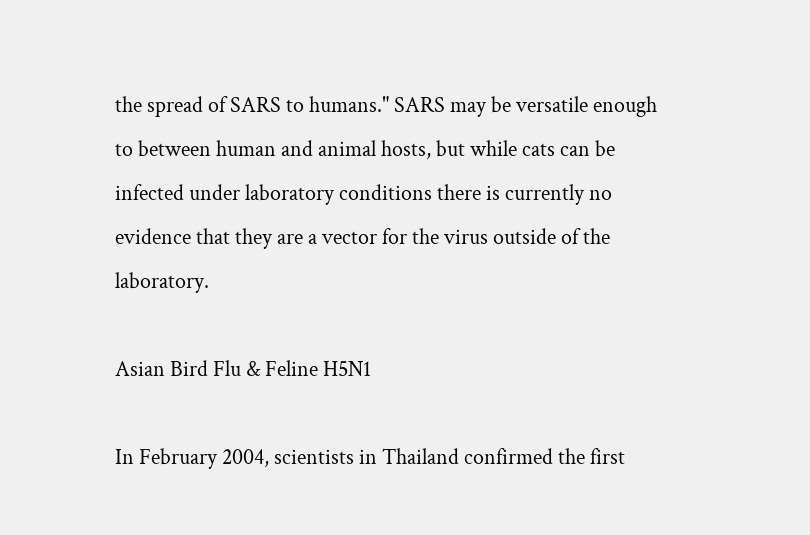the spread of SARS to humans." SARS may be versatile enough to between human and animal hosts, but while cats can be infected under laboratory conditions there is currently no evidence that they are a vector for the virus outside of the laboratory.

Asian Bird Flu & Feline H5N1

In February 2004, scientists in Thailand confirmed the first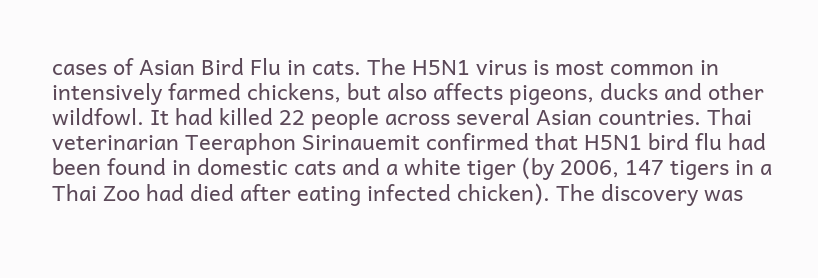cases of Asian Bird Flu in cats. The H5N1 virus is most common in intensively farmed chickens, but also affects pigeons, ducks and other wildfowl. It had killed 22 people across several Asian countries. Thai veterinarian Teeraphon Sirinauemit confirmed that H5N1 bird flu had been found in domestic cats and a white tiger (by 2006, 147 tigers in a Thai Zoo had died after eating infected chicken). The discovery was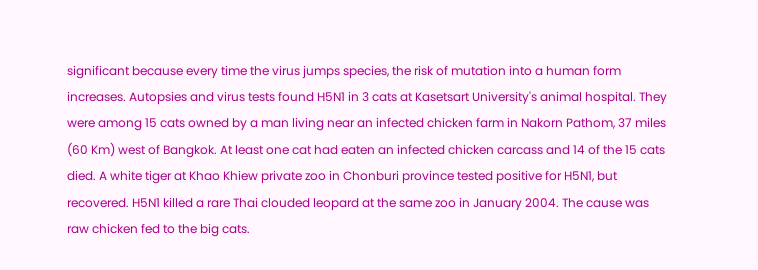significant because every time the virus jumps species, the risk of mutation into a human form increases. Autopsies and virus tests found H5N1 in 3 cats at Kasetsart University's animal hospital. They were among 15 cats owned by a man living near an infected chicken farm in Nakorn Pathom, 37 miles (60 Km) west of Bangkok. At least one cat had eaten an infected chicken carcass and 14 of the 15 cats died. A white tiger at Khao Khiew private zoo in Chonburi province tested positive for H5N1, but recovered. H5N1 killed a rare Thai clouded leopard at the same zoo in January 2004. The cause was raw chicken fed to the big cats.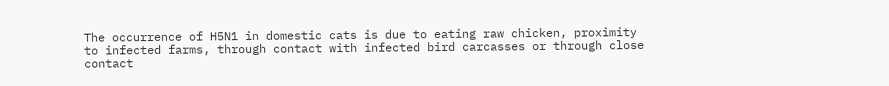The occurrence of H5N1 in domestic cats is due to eating raw chicken, proximity to infected farms, through contact with infected bird carcasses or through close contact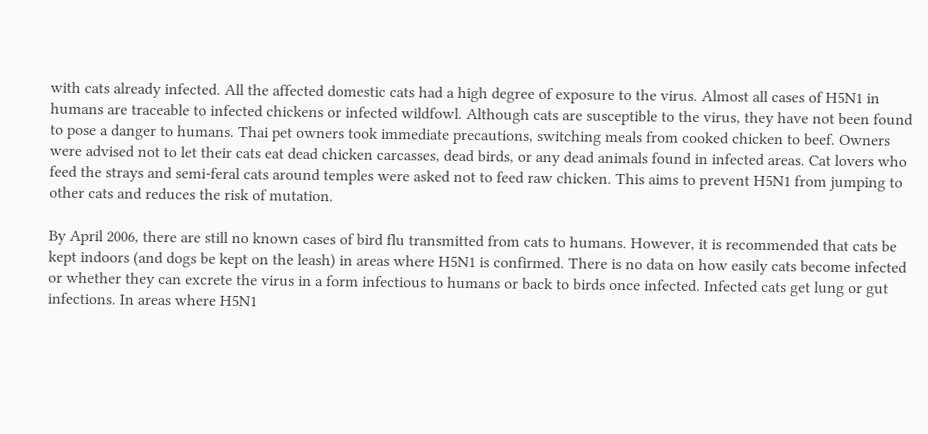with cats already infected. All the affected domestic cats had a high degree of exposure to the virus. Almost all cases of H5N1 in humans are traceable to infected chickens or infected wildfowl. Although cats are susceptible to the virus, they have not been found to pose a danger to humans. Thai pet owners took immediate precautions, switching meals from cooked chicken to beef. Owners were advised not to let their cats eat dead chicken carcasses, dead birds, or any dead animals found in infected areas. Cat lovers who feed the strays and semi-feral cats around temples were asked not to feed raw chicken. This aims to prevent H5N1 from jumping to other cats and reduces the risk of mutation.

By April 2006, there are still no known cases of bird flu transmitted from cats to humans. However, it is recommended that cats be kept indoors (and dogs be kept on the leash) in areas where H5N1 is confirmed. There is no data on how easily cats become infected or whether they can excrete the virus in a form infectious to humans or back to birds once infected. Infected cats get lung or gut infections. In areas where H5N1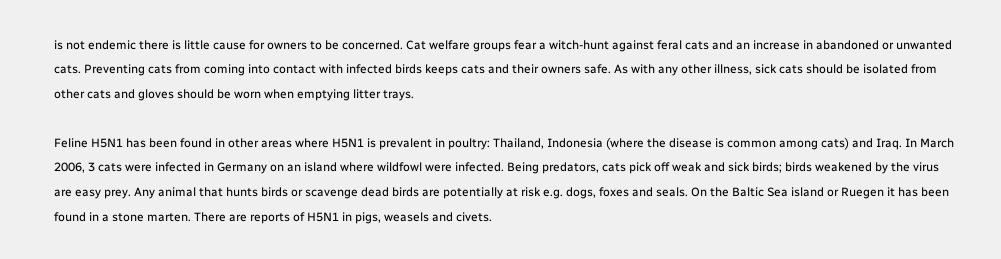is not endemic there is little cause for owners to be concerned. Cat welfare groups fear a witch-hunt against feral cats and an increase in abandoned or unwanted cats. Preventing cats from coming into contact with infected birds keeps cats and their owners safe. As with any other illness, sick cats should be isolated from other cats and gloves should be worn when emptying litter trays.

Feline H5N1 has been found in other areas where H5N1 is prevalent in poultry: Thailand, Indonesia (where the disease is common among cats) and Iraq. In March 2006, 3 cats were infected in Germany on an island where wildfowl were infected. Being predators, cats pick off weak and sick birds; birds weakened by the virus are easy prey. Any animal that hunts birds or scavenge dead birds are potentially at risk e.g. dogs, foxes and seals. On the Baltic Sea island or Ruegen it has been found in a stone marten. There are reports of H5N1 in pigs, weasels and civets.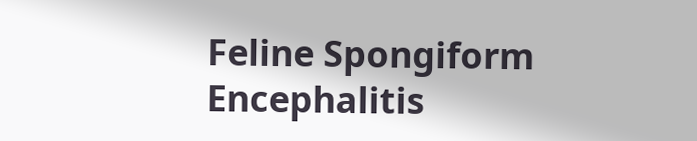Feline Spongiform Encephalitis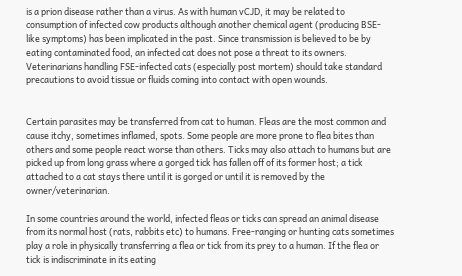is a prion disease rather than a virus. As with human vCJD, it may be related to consumption of infected cow products although another chemical agent (producing BSE-like symptoms) has been implicated in the past. Since transmission is believed to be by eating contaminated food, an infected cat does not pose a threat to its owners. Veterinarians handling FSE-infected cats (especially post mortem) should take standard precautions to avoid tissue or fluids coming into contact with open wounds.


Certain parasites may be transferred from cat to human. Fleas are the most common and cause itchy, sometimes inflamed, spots. Some people are more prone to flea bites than others and some people react worse than others. Ticks may also attach to humans but are picked up from long grass where a gorged tick has fallen off of its former host; a tick attached to a cat stays there until it is gorged or until it is removed by the owner/veterinarian.

In some countries around the world, infected fleas or ticks can spread an animal disease from its normal host (rats, rabbits etc) to humans. Free-ranging or hunting cats sometimes play a role in physically transferring a flea or tick from its prey to a human. If the flea or tick is indiscriminate in its eating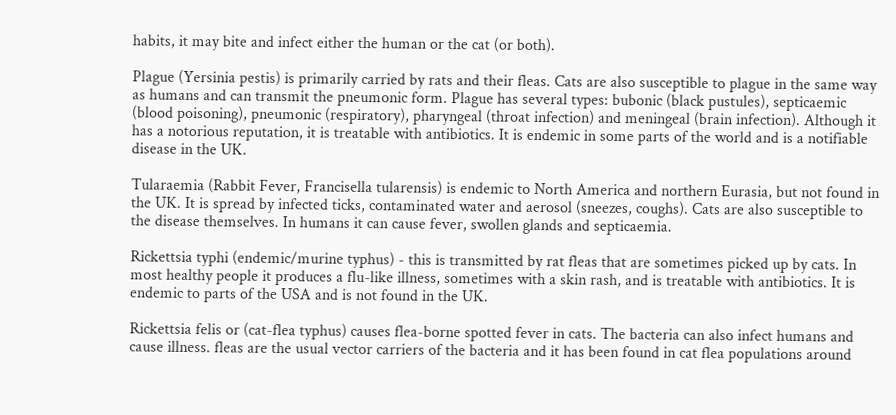habits, it may bite and infect either the human or the cat (or both).

Plague (Yersinia pestis) is primarily carried by rats and their fleas. Cats are also susceptible to plague in the same way as humans and can transmit the pneumonic form. Plague has several types: bubonic (black pustules), septicaemic (blood poisoning), pneumonic (respiratory), pharyngeal (throat infection) and meningeal (brain infection). Although it has a notorious reputation, it is treatable with antibiotics. It is endemic in some parts of the world and is a notifiable disease in the UK.

Tularaemia (Rabbit Fever, Francisella tularensis) is endemic to North America and northern Eurasia, but not found in the UK. It is spread by infected ticks, contaminated water and aerosol (sneezes, coughs). Cats are also susceptible to the disease themselves. In humans it can cause fever, swollen glands and septicaemia.

Rickettsia typhi (endemic/murine typhus) - this is transmitted by rat fleas that are sometimes picked up by cats. In most healthy people it produces a flu-like illness, sometimes with a skin rash, and is treatable with antibiotics. It is endemic to parts of the USA and is not found in the UK.

Rickettsia felis or (cat-flea typhus) causes flea-borne spotted fever in cats. The bacteria can also infect humans and cause illness. fleas are the usual vector carriers of the bacteria and it has been found in cat flea populations around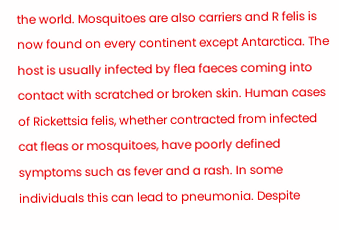the world. Mosquitoes are also carriers and R felis is now found on every continent except Antarctica. The host is usually infected by flea faeces coming into contact with scratched or broken skin. Human cases of Rickettsia felis, whether contracted from infected cat fleas or mosquitoes, have poorly defined symptoms such as fever and a rash. In some individuals this can lead to pneumonia. Despite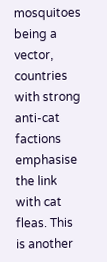mosquitoes being a vector, countries with strong anti-cat factions emphasise the link with cat fleas. This is another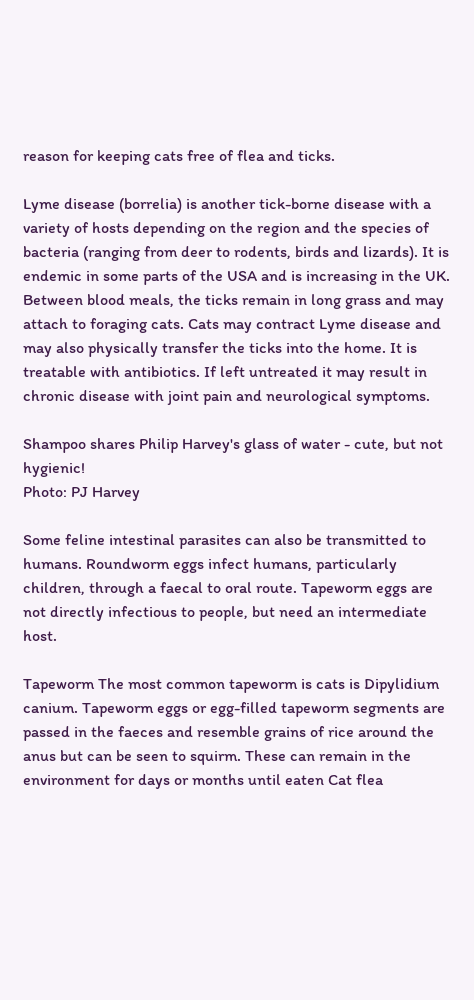reason for keeping cats free of flea and ticks.

Lyme disease (borrelia) is another tick-borne disease with a variety of hosts depending on the region and the species of bacteria (ranging from deer to rodents, birds and lizards). It is endemic in some parts of the USA and is increasing in the UK. Between blood meals, the ticks remain in long grass and may attach to foraging cats. Cats may contract Lyme disease and may also physically transfer the ticks into the home. It is treatable with antibiotics. If left untreated it may result in chronic disease with joint pain and neurological symptoms.

Shampoo shares Philip Harvey's glass of water - cute, but not hygienic!
Photo: PJ Harvey

Some feline intestinal parasites can also be transmitted to humans. Roundworm eggs infect humans, particularly children, through a faecal to oral route. Tapeworm eggs are not directly infectious to people, but need an intermediate host.

Tapeworm The most common tapeworm is cats is Dipylidium canium. Tapeworm eggs or egg-filled tapeworm segments are passed in the faeces and resemble grains of rice around the anus but can be seen to squirm. These can remain in the environment for days or months until eaten Cat flea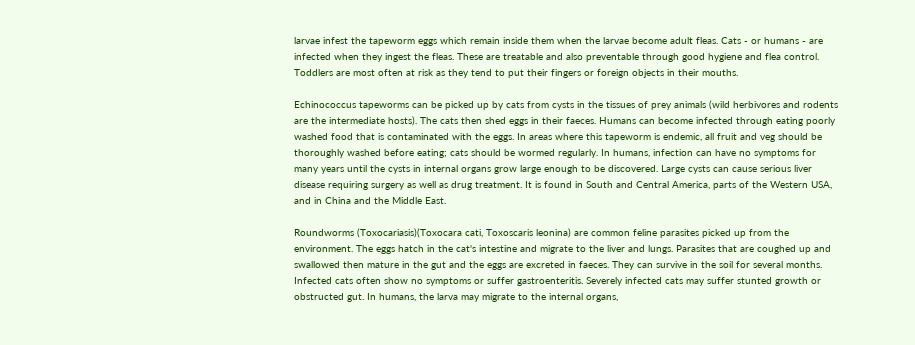larvae infest the tapeworm eggs which remain inside them when the larvae become adult fleas. Cats - or humans - are infected when they ingest the fleas. These are treatable and also preventable through good hygiene and flea control. Toddlers are most often at risk as they tend to put their fingers or foreign objects in their mouths.

Echinococcus tapeworms can be picked up by cats from cysts in the tissues of prey animals (wild herbivores and rodents are the intermediate hosts). The cats then shed eggs in their faeces. Humans can become infected through eating poorly washed food that is contaminated with the eggs. In areas where this tapeworm is endemic, all fruit and veg should be thoroughly washed before eating; cats should be wormed regularly. In humans, infection can have no symptoms for many years until the cysts in internal organs grow large enough to be discovered. Large cysts can cause serious liver disease requiring surgery as well as drug treatment. It is found in South and Central America, parts of the Western USA, and in China and the Middle East.

Roundworms (Toxocariasis)(Toxocara cati, Toxoscaris leonina) are common feline parasites picked up from the environment. The eggs hatch in the cat's intestine and migrate to the liver and lungs. Parasites that are coughed up and swallowed then mature in the gut and the eggs are excreted in faeces. They can survive in the soil for several months. Infected cats often show no symptoms or suffer gastroenteritis. Severely infected cats may suffer stunted growth or obstructed gut. In humans, the larva may migrate to the internal organs,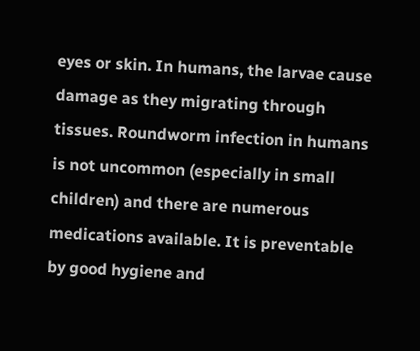eyes or skin. In humans, the larvae cause damage as they migrating through tissues. Roundworm infection in humans is not uncommon (especially in small children) and there are numerous medications available. It is preventable by good hygiene and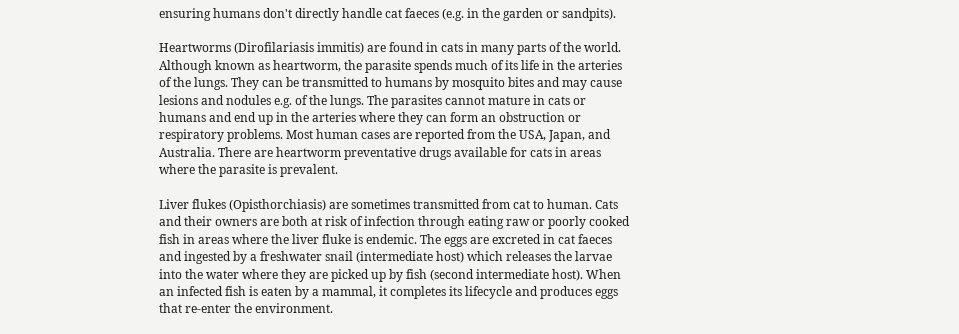ensuring humans don't directly handle cat faeces (e.g. in the garden or sandpits).

Heartworms (Dirofilariasis immitis) are found in cats in many parts of the world. Although known as heartworm, the parasite spends much of its life in the arteries of the lungs. They can be transmitted to humans by mosquito bites and may cause lesions and nodules e.g. of the lungs. The parasites cannot mature in cats or humans and end up in the arteries where they can form an obstruction or respiratory problems. Most human cases are reported from the USA, Japan, and Australia. There are heartworm preventative drugs available for cats in areas where the parasite is prevalent.

Liver flukes (Opisthorchiasis) are sometimes transmitted from cat to human. Cats and their owners are both at risk of infection through eating raw or poorly cooked fish in areas where the liver fluke is endemic. The eggs are excreted in cat faeces and ingested by a freshwater snail (intermediate host) which releases the larvae into the water where they are picked up by fish (second intermediate host). When an infected fish is eaten by a mammal, it completes its lifecycle and produces eggs that re-enter the environment.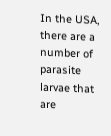In the USA, there are a number of parasite larvae that are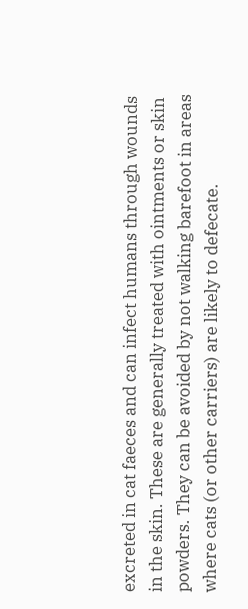excreted in cat faeces and can infect humans through wounds in the skin. These are generally treated with ointments or skin powders. They can be avoided by not walking barefoot in areas where cats (or other carriers) are likely to defecate.